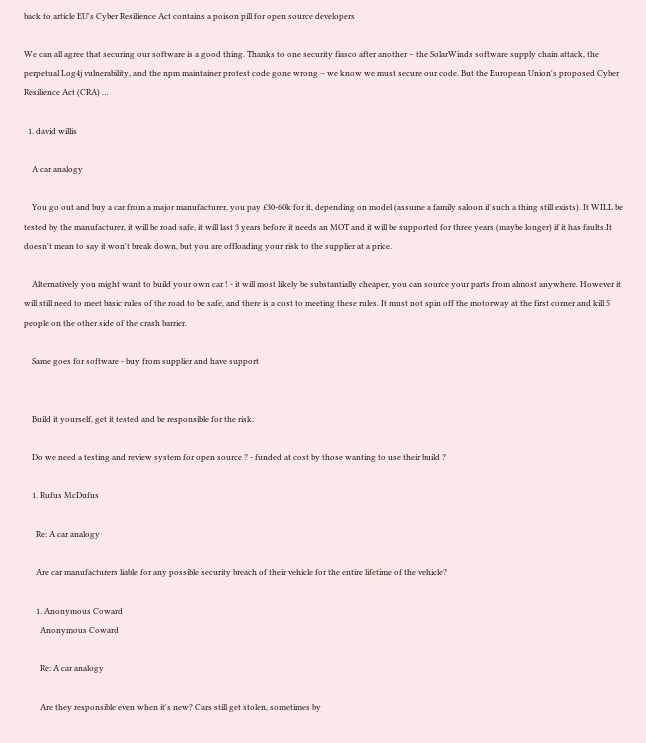back to article EU's Cyber Resilience Act contains a poison pill for open source developers

We can all agree that securing our software is a good thing. Thanks to one security fiasco after another – the SolarWinds software supply chain attack, the perpetual Log4j vulnerability, and the npm maintainer protest code gone wrong – we know we must secure our code. But the European Union's proposed Cyber Resilience Act (CRA) …

  1. david willis

    A car analogy

    You go out and buy a car from a major manufacturer, you pay £30-60k for it, depending on model (assume a family saloon if such a thing still exists). It WILL be tested by the manufacturer, it will be road safe, it will last 3 years before it needs an MOT and it will be supported for three years (maybe longer) if it has faults.It doesn't mean to say it won't break down, but you are offloading your risk to the supplier at a price.

    Alternatively you might want to build your own car ! - it will most likely be substantially cheaper, you can source your parts from almost anywhere. However it will still need to meet basic rules of the road to be safe, and there is a cost to meeting these rules. It must not spin off the motorway at the first corner and kill 5 people on the other side of the crash barrier.

    Same goes for software - buy from supplier and have support


    Build it yourself, get it tested and be responsible for the risk.

    Do we need a testing and review system for open source ? - funded at cost by those wanting to use their build ?

    1. Rufus McDufus

      Re: A car analogy

      Are car manufacturers liable for any possible security breach of their vehicle for the entire lifetime of the vehicle?

      1. Anonymous Coward
        Anonymous Coward

        Re: A car analogy

        Are they responsible even when it's new? Cars still get stolen, sometimes by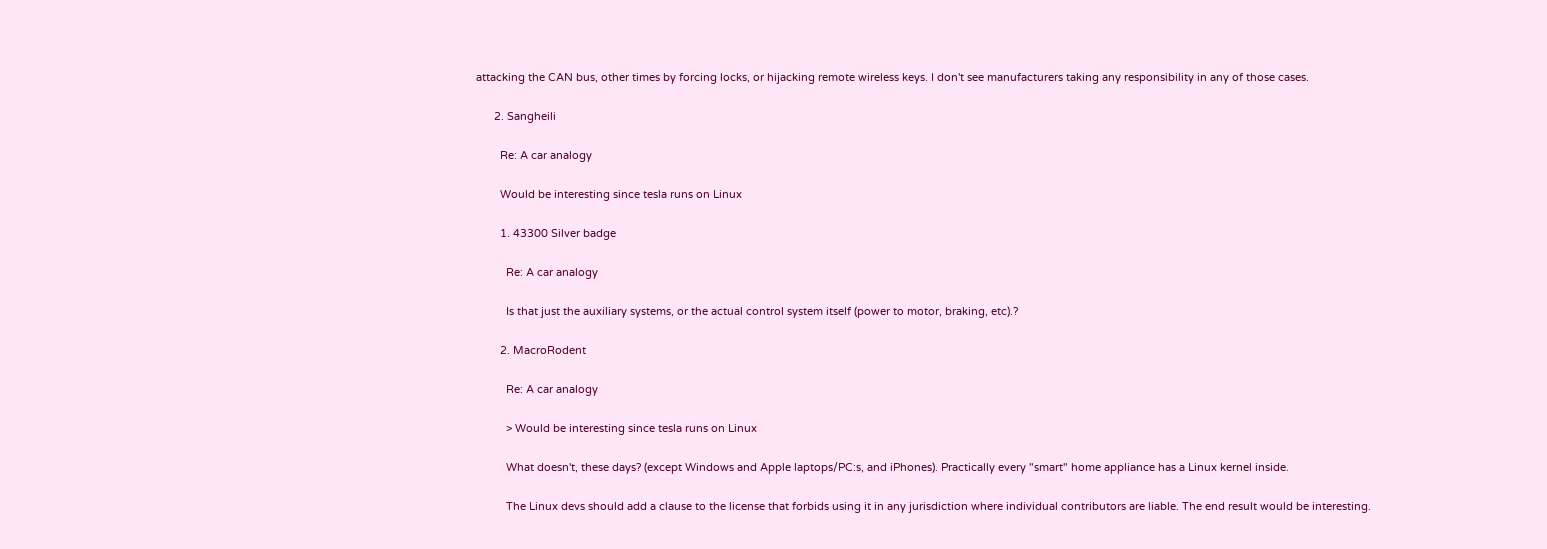attacking the CAN bus, other times by forcing locks, or hijacking remote wireless keys. I don't see manufacturers taking any responsibility in any of those cases.

      2. Sangheili

        Re: A car analogy

        Would be interesting since tesla runs on Linux

        1. 43300 Silver badge

          Re: A car analogy

          Is that just the auxiliary systems, or the actual control system itself (power to motor, braking, etc).?

        2. MacroRodent

          Re: A car analogy

          > Would be interesting since tesla runs on Linux

          What doesn't, these days? (except Windows and Apple laptops/PC:s, and iPhones). Practically every "smart" home appliance has a Linux kernel inside.

          The Linux devs should add a clause to the license that forbids using it in any jurisdiction where individual contributors are liable. The end result would be interesting.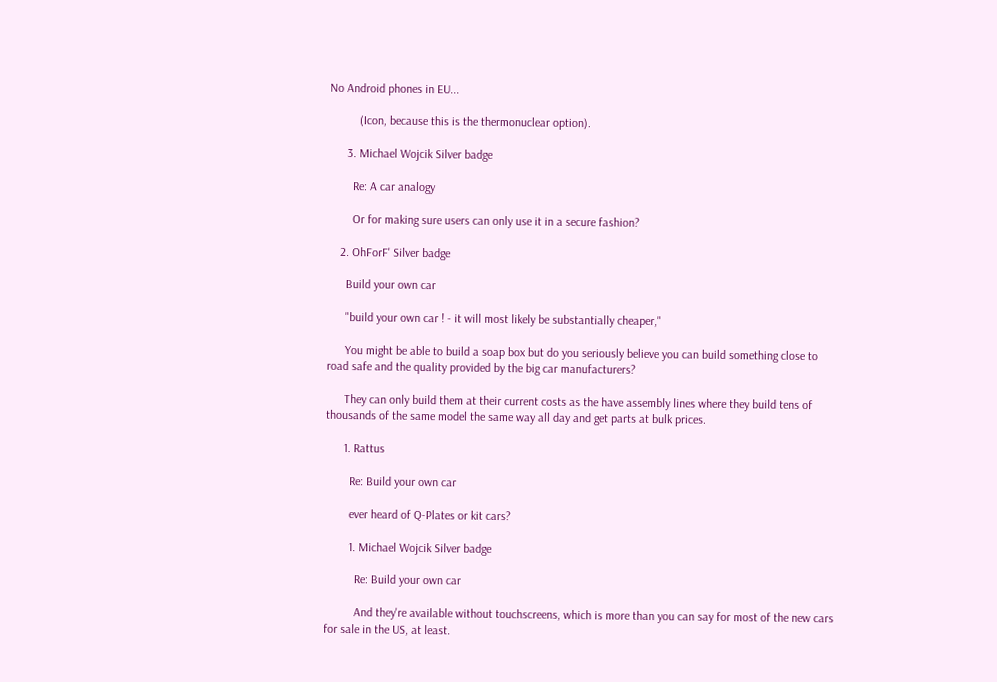No Android phones in EU...

          (Icon, because this is the thermonuclear option).

      3. Michael Wojcik Silver badge

        Re: A car analogy

        Or for making sure users can only use it in a secure fashion?

    2. OhForF' Silver badge

      Build your own car

      "build your own car ! - it will most likely be substantially cheaper,"

      You might be able to build a soap box but do you seriously believe you can build something close to road safe and the quality provided by the big car manufacturers?

      They can only build them at their current costs as the have assembly lines where they build tens of thousands of the same model the same way all day and get parts at bulk prices.

      1. Rattus

        Re: Build your own car

        ever heard of Q-Plates or kit cars?

        1. Michael Wojcik Silver badge

          Re: Build your own car

          And they're available without touchscreens, which is more than you can say for most of the new cars for sale in the US, at least.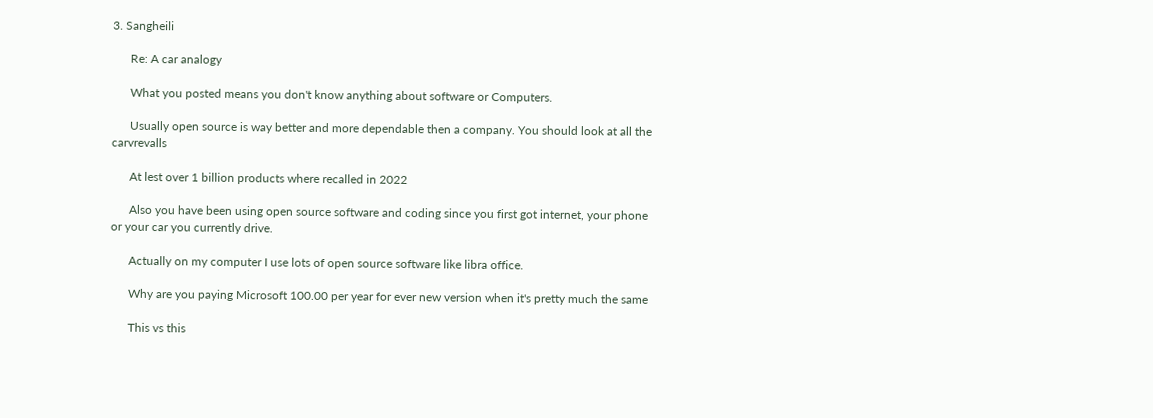3. Sangheili

      Re: A car analogy

      What you posted means you don't know anything about software or Computers.

      Usually open source is way better and more dependable then a company. You should look at all the carvrevalls

      At lest over 1 billion products where recalled in 2022

      Also you have been using open source software and coding since you first got internet, your phone or your car you currently drive.

      Actually on my computer I use lots of open source software like libra office.

      Why are you paying Microsoft 100.00 per year for ever new version when it's pretty much the same

      This vs this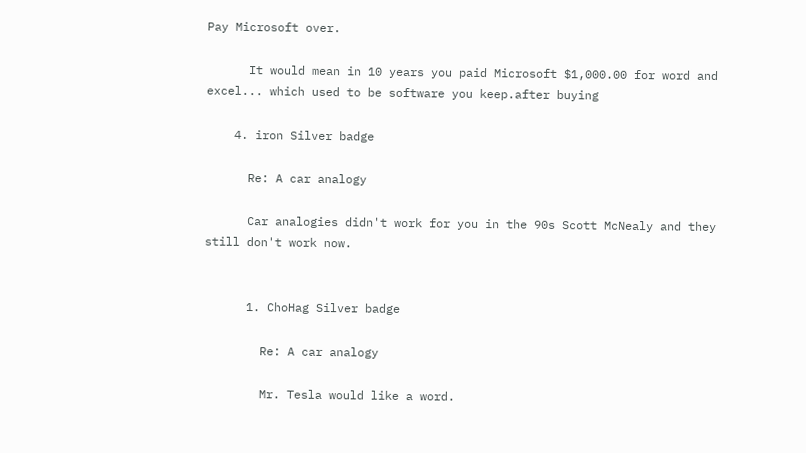Pay Microsoft over.

      It would mean in 10 years you paid Microsoft $1,000.00 for word and excel... which used to be software you keep.after buying

    4. iron Silver badge

      Re: A car analogy

      Car analogies didn't work for you in the 90s Scott McNealy and they still don't work now.


      1. ChoHag Silver badge

        Re: A car analogy

        Mr. Tesla would like a word.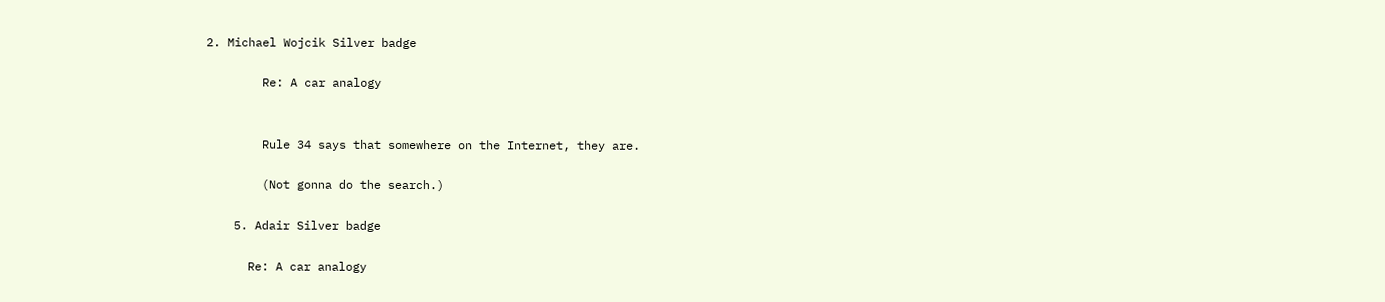2. Michael Wojcik Silver badge

        Re: A car analogy


        Rule 34 says that somewhere on the Internet, they are.

        (Not gonna do the search.)

    5. Adair Silver badge

      Re: A car analogy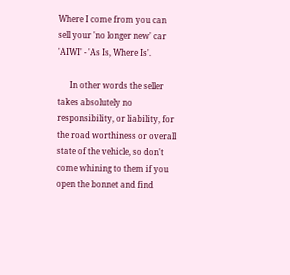Where I come from you can sell your 'no longer new' car 'AIWI' - 'As Is, Where Is'.

      In other words the seller takes absolutely no responsibility, or liability, for the road worthiness or overall state of the vehicle, so don't come whining to them if you open the bonnet and find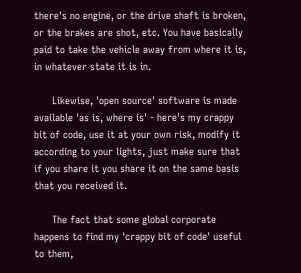there's no engine, or the drive shaft is broken, or the brakes are shot, etc. You have basically paid to take the vehicle away from where it is, in whatever state it is in.

      Likewise, 'open source' software is made available 'as is, where is' - here's my crappy bit of code, use it at your own risk, modify it according to your lights, just make sure that if you share it you share it on the same basis that you received it.

      The fact that some global corporate happens to find my 'crappy bit of code' useful to them,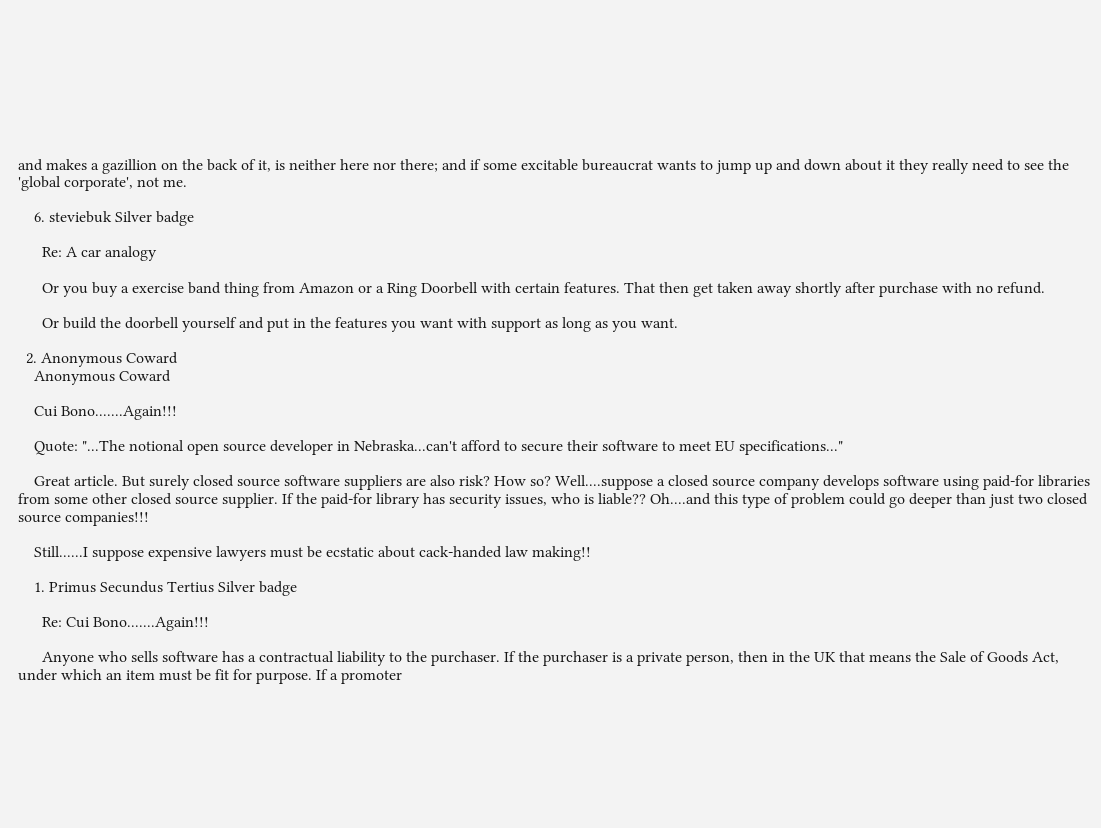and makes a gazillion on the back of it, is neither here nor there; and if some excitable bureaucrat wants to jump up and down about it they really need to see the 'global corporate', not me.

    6. steviebuk Silver badge

      Re: A car analogy

      Or you buy a exercise band thing from Amazon or a Ring Doorbell with certain features. That then get taken away shortly after purchase with no refund.

      Or build the doorbell yourself and put in the features you want with support as long as you want.

  2. Anonymous Coward
    Anonymous Coward

    Cui Bono.......Again!!!

    Quote: "...The notional open source developer in Nebraska...can't afford to secure their software to meet EU specifications..."

    Great article. But surely closed source software suppliers are also risk? How so? Well....suppose a closed source company develops software using paid-for libraries from some other closed source supplier. If the paid-for library has security issues, who is liable?? Oh....and this type of problem could go deeper than just two closed source companies!!!

    Still......I suppose expensive lawyers must be ecstatic about cack-handed law making!!

    1. Primus Secundus Tertius Silver badge

      Re: Cui Bono.......Again!!!

      Anyone who sells software has a contractual liability to the purchaser. If the purchaser is a private person, then in the UK that means the Sale of Goods Act, under which an item must be fit for purpose. If a promoter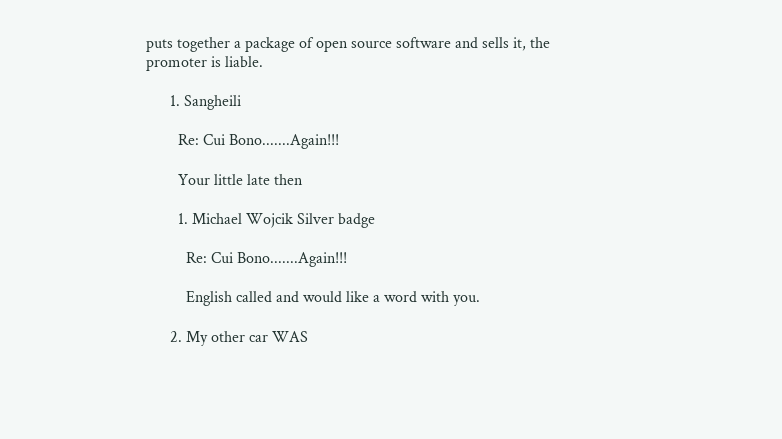puts together a package of open source software and sells it, the promoter is liable.

      1. Sangheili

        Re: Cui Bono.......Again!!!

        Your little late then

        1. Michael Wojcik Silver badge

          Re: Cui Bono.......Again!!!

          English called and would like a word with you.

      2. My other car WAS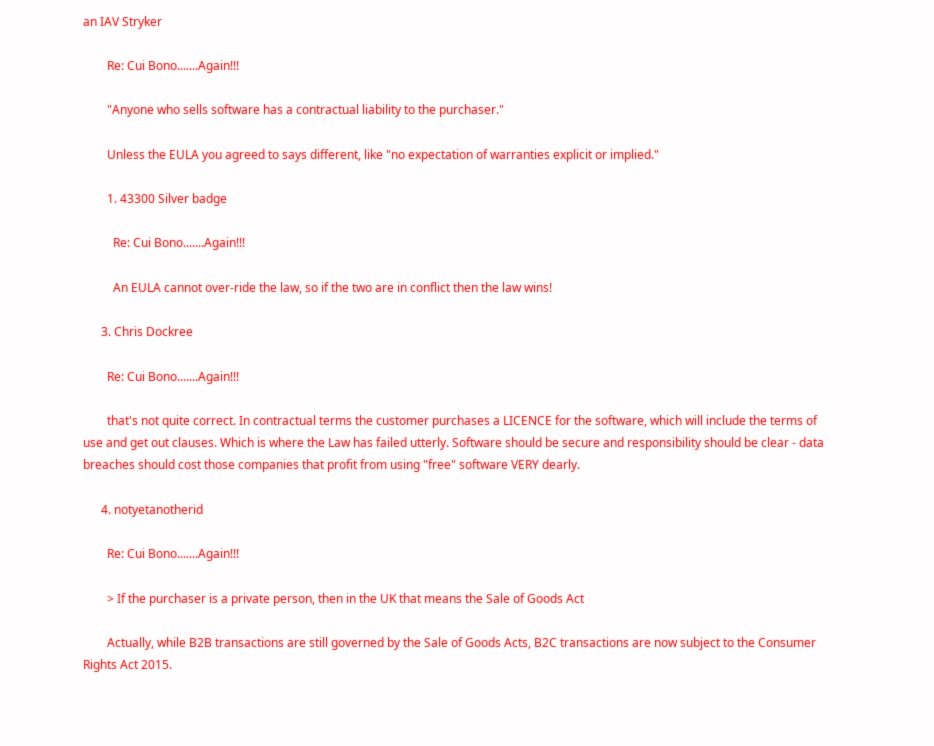an IAV Stryker

        Re: Cui Bono.......Again!!!

        "Anyone who sells software has a contractual liability to the purchaser."

        Unless the EULA you agreed to says different, like "no expectation of warranties explicit or implied."

        1. 43300 Silver badge

          Re: Cui Bono.......Again!!!

          An EULA cannot over-ride the law, so if the two are in conflict then the law wins!

      3. Chris Dockree

        Re: Cui Bono.......Again!!!

        that's not quite correct. In contractual terms the customer purchases a LICENCE for the software, which will include the terms of use and get out clauses. Which is where the Law has failed utterly. Software should be secure and responsibility should be clear - data breaches should cost those companies that profit from using "free" software VERY dearly.

      4. notyetanotherid

        Re: Cui Bono.......Again!!!

        > If the purchaser is a private person, then in the UK that means the Sale of Goods Act

        Actually, while B2B transactions are still governed by the Sale of Goods Acts, B2C transactions are now subject to the Consumer Rights Act 2015.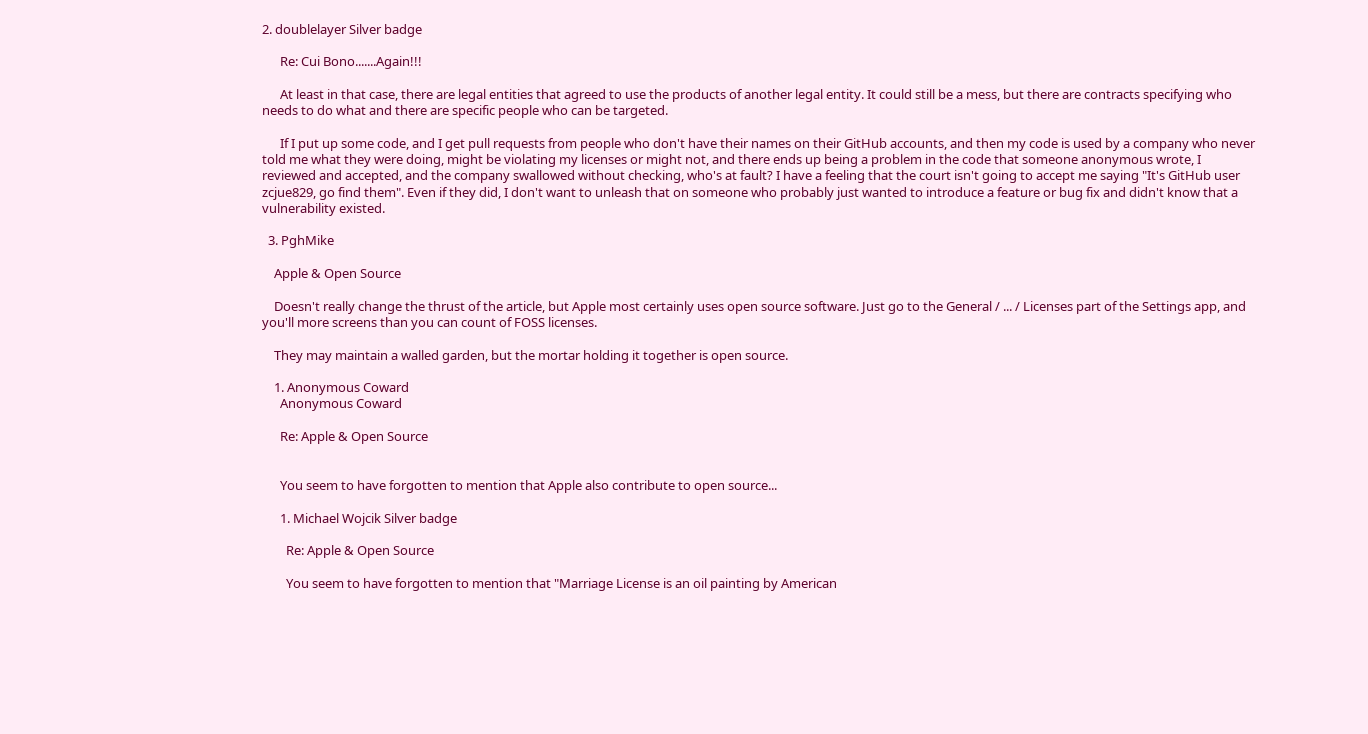2. doublelayer Silver badge

      Re: Cui Bono.......Again!!!

      At least in that case, there are legal entities that agreed to use the products of another legal entity. It could still be a mess, but there are contracts specifying who needs to do what and there are specific people who can be targeted.

      If I put up some code, and I get pull requests from people who don't have their names on their GitHub accounts, and then my code is used by a company who never told me what they were doing, might be violating my licenses or might not, and there ends up being a problem in the code that someone anonymous wrote, I reviewed and accepted, and the company swallowed without checking, who's at fault? I have a feeling that the court isn't going to accept me saying "It's GitHub user zcjue829, go find them". Even if they did, I don't want to unleash that on someone who probably just wanted to introduce a feature or bug fix and didn't know that a vulnerability existed.

  3. PghMike

    Apple & Open Source

    Doesn't really change the thrust of the article, but Apple most certainly uses open source software. Just go to the General / ... / Licenses part of the Settings app, and you'll more screens than you can count of FOSS licenses.

    They may maintain a walled garden, but the mortar holding it together is open source.

    1. Anonymous Coward
      Anonymous Coward

      Re: Apple & Open Source


      You seem to have forgotten to mention that Apple also contribute to open source...

      1. Michael Wojcik Silver badge

        Re: Apple & Open Source

        You seem to have forgotten to mention that "Marriage License is an oil painting by American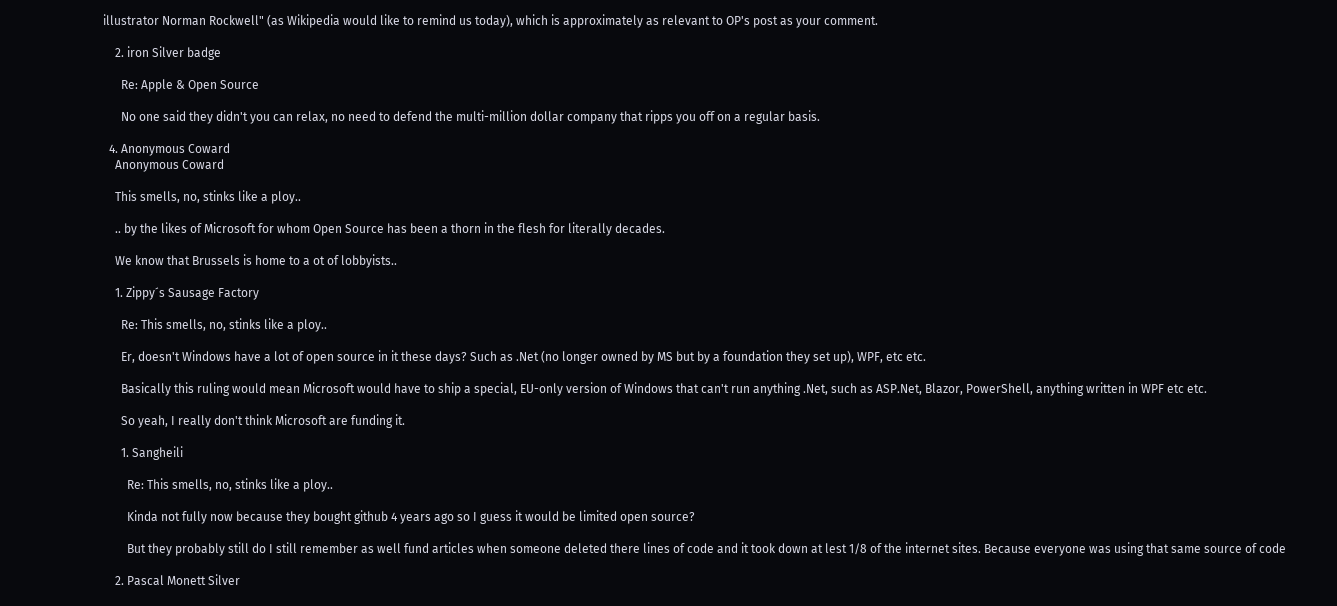illustrator Norman Rockwell" (as Wikipedia would like to remind us today), which is approximately as relevant to OP's post as your comment.

    2. iron Silver badge

      Re: Apple & Open Source

      No one said they didn't you can relax, no need to defend the multi-million dollar company that ripps you off on a regular basis.

  4. Anonymous Coward
    Anonymous Coward

    This smells, no, stinks like a ploy..

    .. by the likes of Microsoft for whom Open Source has been a thorn in the flesh for literally decades.

    We know that Brussels is home to a ot of lobbyists..

    1. Zippy´s Sausage Factory

      Re: This smells, no, stinks like a ploy..

      Er, doesn't Windows have a lot of open source in it these days? Such as .Net (no longer owned by MS but by a foundation they set up), WPF, etc etc.

      Basically this ruling would mean Microsoft would have to ship a special, EU-only version of Windows that can't run anything .Net, such as ASP.Net, Blazor, PowerShell, anything written in WPF etc etc.

      So yeah, I really don't think Microsoft are funding it.

      1. Sangheili

        Re: This smells, no, stinks like a ploy..

        Kinda not fully now because they bought github 4 years ago so I guess it would be limited open source?

        But they probably still do I still remember as well fund articles when someone deleted there lines of code and it took down at lest 1/8 of the internet sites. Because everyone was using that same source of code

    2. Pascal Monett Silver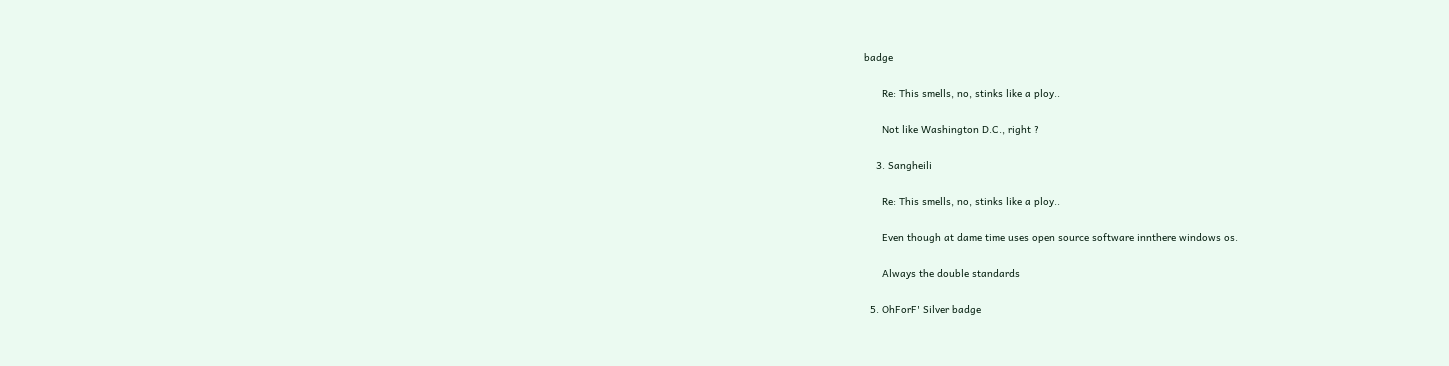badge

      Re: This smells, no, stinks like a ploy..

      Not like Washington D.C., right ?

    3. Sangheili

      Re: This smells, no, stinks like a ploy..

      Even though at dame time uses open source software innthere windows os.

      Always the double standards

  5. OhForF' Silver badge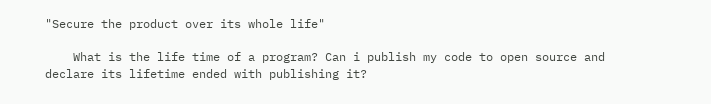"Secure the product over its whole life"

    What is the life time of a program? Can i publish my code to open source and declare its lifetime ended with publishing it?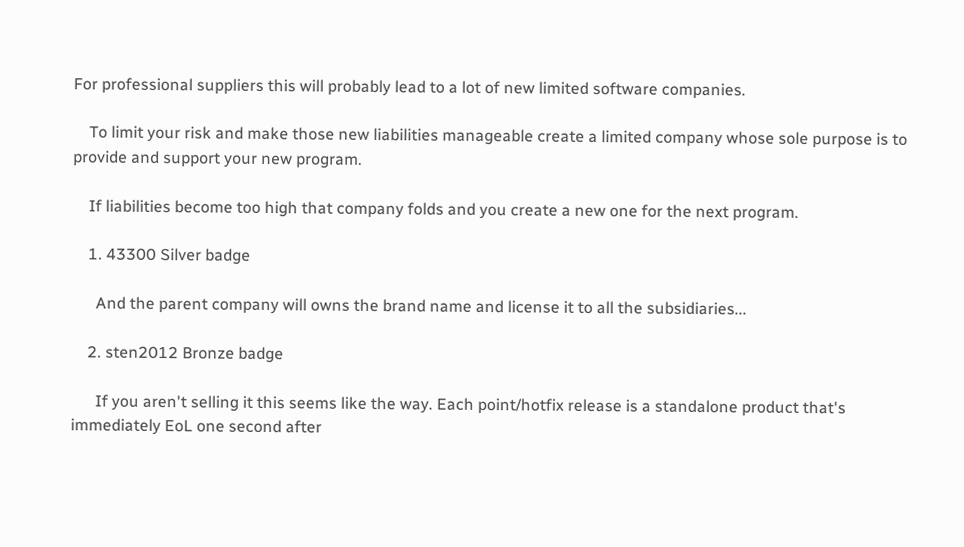For professional suppliers this will probably lead to a lot of new limited software companies.

    To limit your risk and make those new liabilities manageable create a limited company whose sole purpose is to provide and support your new program.

    If liabilities become too high that company folds and you create a new one for the next program.

    1. 43300 Silver badge

      And the parent company will owns the brand name and license it to all the subsidiaries...

    2. sten2012 Bronze badge

      If you aren't selling it this seems like the way. Each point/hotfix release is a standalone product that's immediately EoL one second after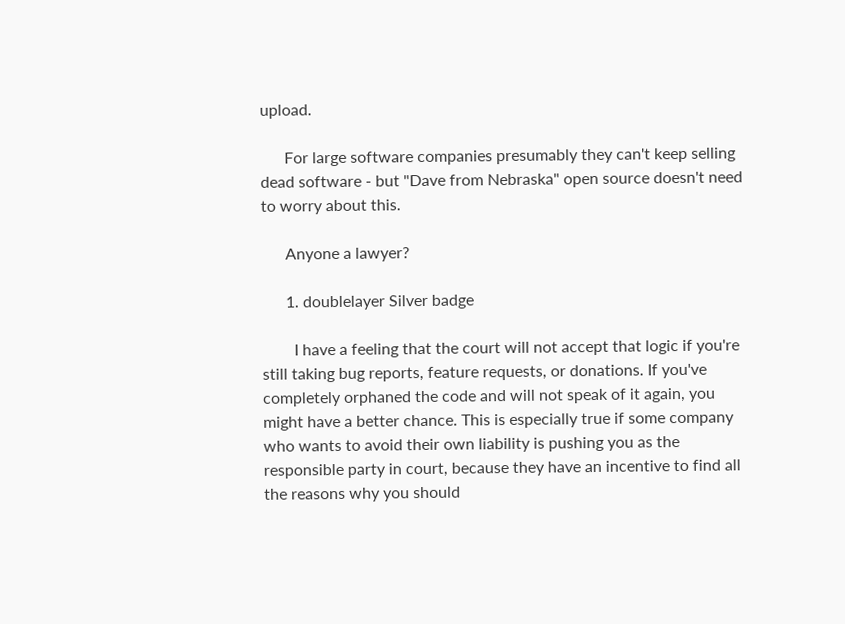upload.

      For large software companies presumably they can't keep selling dead software - but "Dave from Nebraska" open source doesn't need to worry about this.

      Anyone a lawyer?

      1. doublelayer Silver badge

        I have a feeling that the court will not accept that logic if you're still taking bug reports, feature requests, or donations. If you've completely orphaned the code and will not speak of it again, you might have a better chance. This is especially true if some company who wants to avoid their own liability is pushing you as the responsible party in court, because they have an incentive to find all the reasons why you should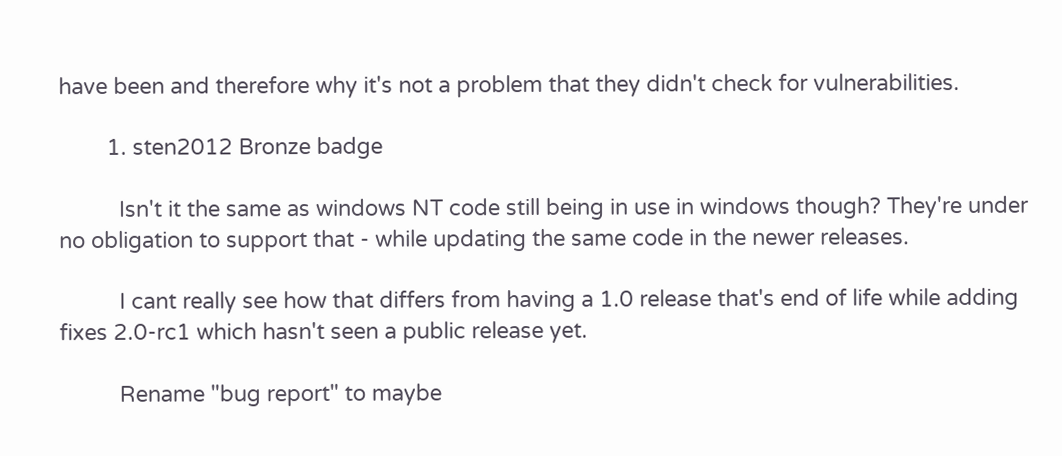have been and therefore why it's not a problem that they didn't check for vulnerabilities.

        1. sten2012 Bronze badge

          Isn't it the same as windows NT code still being in use in windows though? They're under no obligation to support that - while updating the same code in the newer releases.

          I cant really see how that differs from having a 1.0 release that's end of life while adding fixes 2.0-rc1 which hasn't seen a public release yet.

          Rename "bug report" to maybe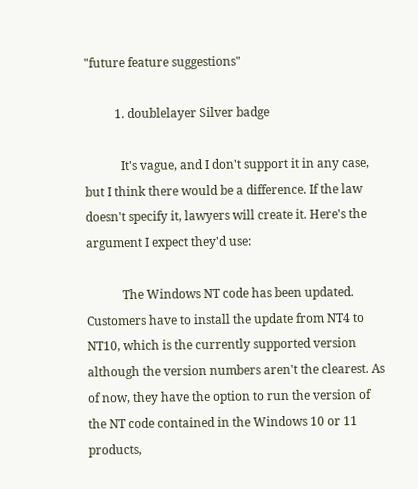"future feature suggestions"

          1. doublelayer Silver badge

            It's vague, and I don't support it in any case, but I think there would be a difference. If the law doesn't specify it, lawyers will create it. Here's the argument I expect they'd use:

            The Windows NT code has been updated. Customers have to install the update from NT4 to NT10, which is the currently supported version although the version numbers aren't the clearest. As of now, they have the option to run the version of the NT code contained in the Windows 10 or 11 products,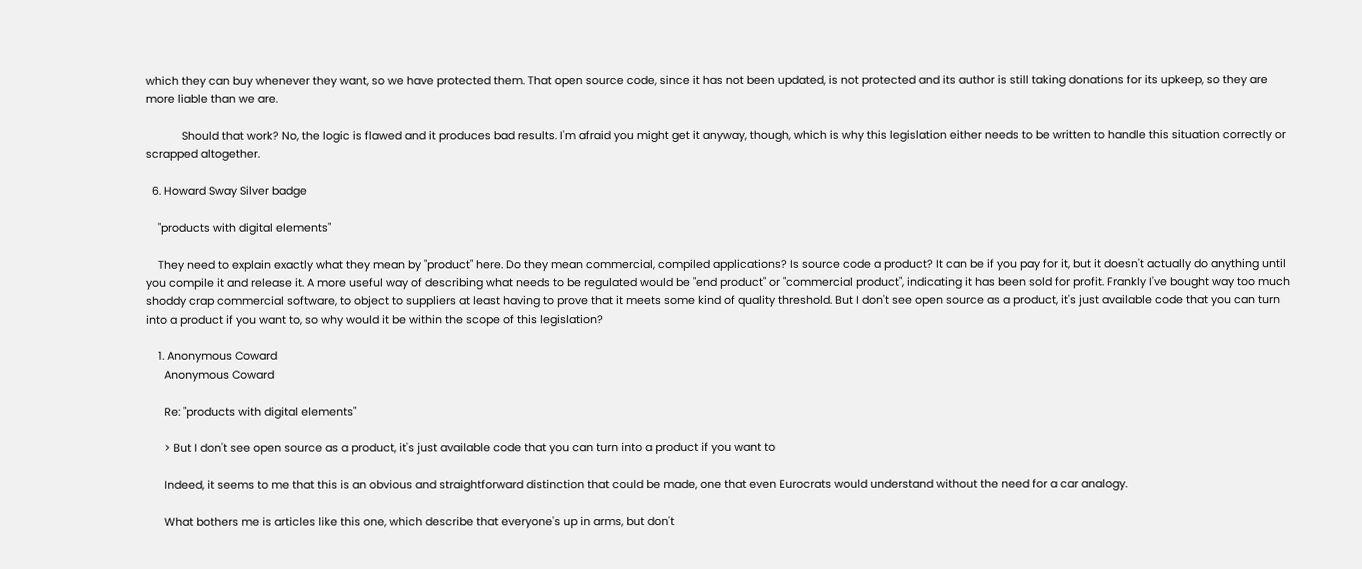which they can buy whenever they want, so we have protected them. That open source code, since it has not been updated, is not protected and its author is still taking donations for its upkeep, so they are more liable than we are.

            Should that work? No, the logic is flawed and it produces bad results. I'm afraid you might get it anyway, though, which is why this legislation either needs to be written to handle this situation correctly or scrapped altogether.

  6. Howard Sway Silver badge

    "products with digital elements"

    They need to explain exactly what they mean by "product" here. Do they mean commercial, compiled applications? Is source code a product? It can be if you pay for it, but it doesn't actually do anything until you compile it and release it. A more useful way of describing what needs to be regulated would be "end product" or "commercial product", indicating it has been sold for profit. Frankly I've bought way too much shoddy crap commercial software, to object to suppliers at least having to prove that it meets some kind of quality threshold. But I don't see open source as a product, it's just available code that you can turn into a product if you want to, so why would it be within the scope of this legislation?

    1. Anonymous Coward
      Anonymous Coward

      Re: "products with digital elements"

      > But I don't see open source as a product, it's just available code that you can turn into a product if you want to

      Indeed, it seems to me that this is an obvious and straightforward distinction that could be made, one that even Eurocrats would understand without the need for a car analogy.

      What bothers me is articles like this one, which describe that everyone's up in arms, but don't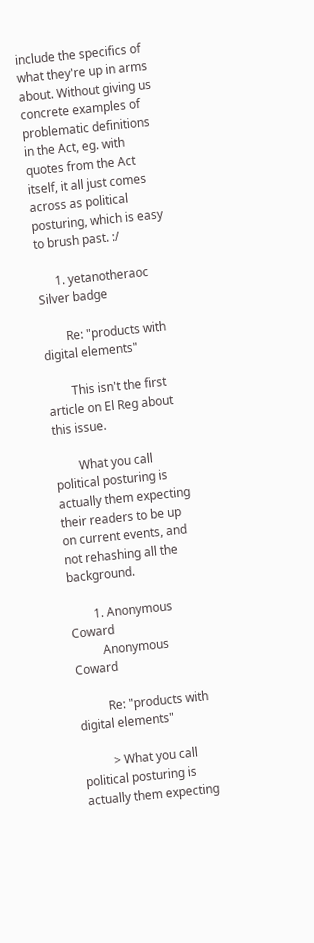include the specifics of what they're up in arms about. Without giving us concrete examples of problematic definitions in the Act, eg. with quotes from the Act itself, it all just comes across as political posturing, which is easy to brush past. :/

      1. yetanotheraoc Silver badge

        Re: "products with digital elements"

        This isn't the first article on El Reg about this issue.

        What you call political posturing is actually them expecting their readers to be up on current events, and not rehashing all the background.

        1. Anonymous Coward
          Anonymous Coward

          Re: "products with digital elements"

          > What you call political posturing is actually them expecting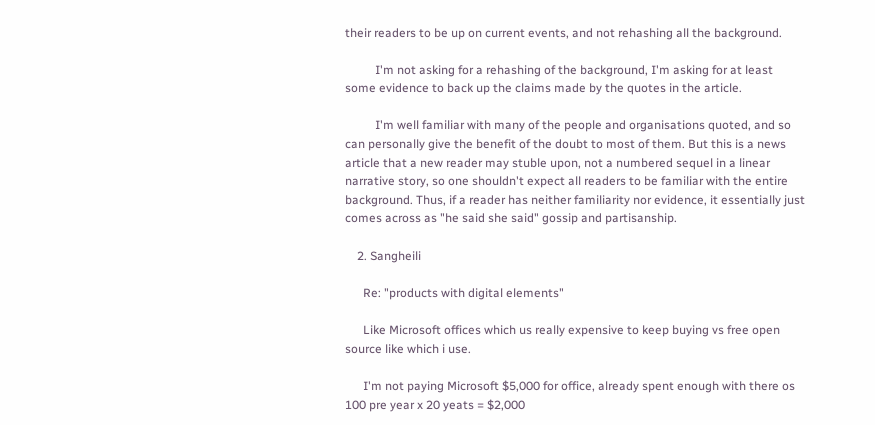their readers to be up on current events, and not rehashing all the background.

          I'm not asking for a rehashing of the background, I'm asking for at least some evidence to back up the claims made by the quotes in the article.

          I'm well familiar with many of the people and organisations quoted, and so can personally give the benefit of the doubt to most of them. But this is a news article that a new reader may stuble upon, not a numbered sequel in a linear narrative story, so one shouldn't expect all readers to be familiar with the entire background. Thus, if a reader has neither familiarity nor evidence, it essentially just comes across as "he said she said" gossip and partisanship.

    2. Sangheili

      Re: "products with digital elements"

      Like Microsoft offices which us really expensive to keep buying vs free open source like which i use.

      I'm not paying Microsoft $5,000 for office, already spent enough with there os 100 pre year x 20 yeats = $2,000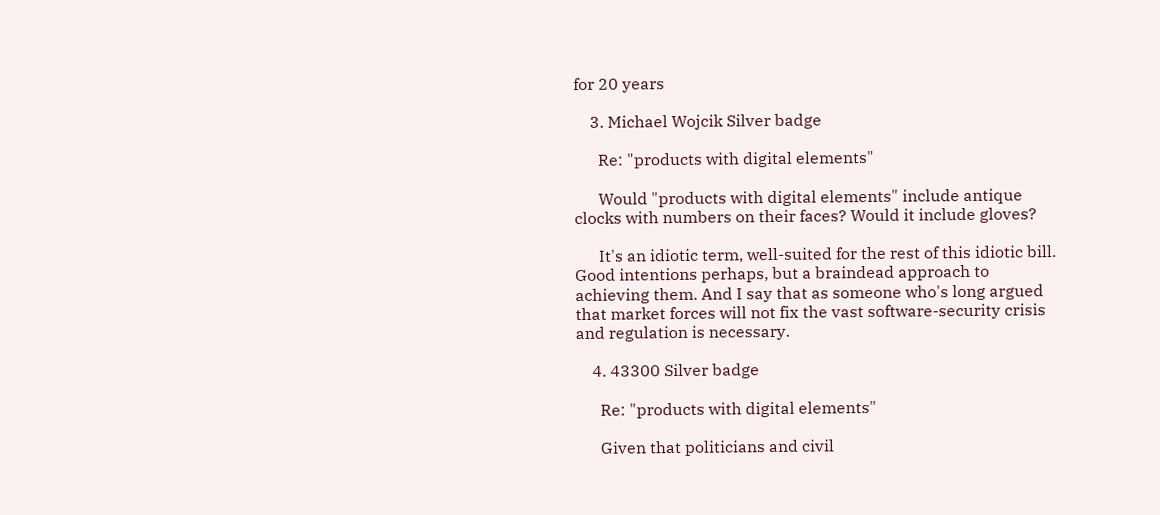for 20 years

    3. Michael Wojcik Silver badge

      Re: "products with digital elements"

      Would "products with digital elements" include antique clocks with numbers on their faces? Would it include gloves?

      It's an idiotic term, well-suited for the rest of this idiotic bill. Good intentions perhaps, but a braindead approach to achieving them. And I say that as someone who's long argued that market forces will not fix the vast software-security crisis and regulation is necessary.

    4. 43300 Silver badge

      Re: "products with digital elements"

      Given that politicians and civil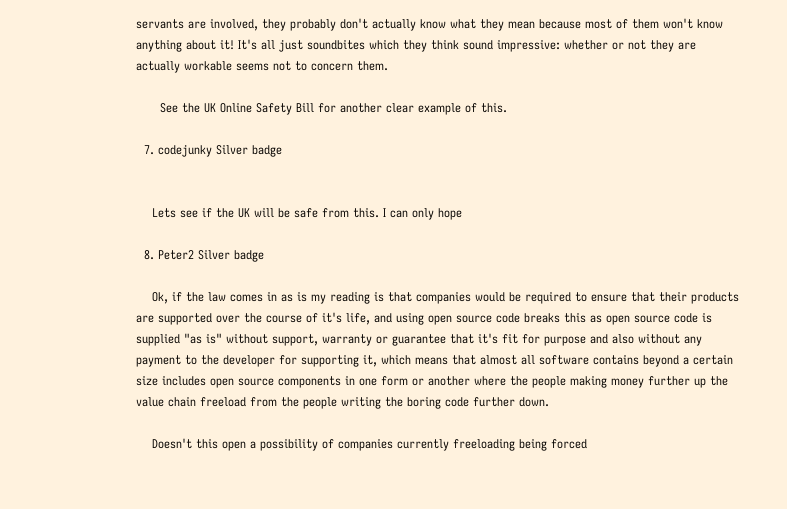servants are involved, they probably don't actually know what they mean because most of them won't know anything about it! It's all just soundbites which they think sound impressive: whether or not they are actually workable seems not to concern them.

      See the UK Online Safety Bill for another clear example of this.

  7. codejunky Silver badge


    Lets see if the UK will be safe from this. I can only hope

  8. Peter2 Silver badge

    Ok, if the law comes in as is my reading is that companies would be required to ensure that their products are supported over the course of it's life, and using open source code breaks this as open source code is supplied "as is" without support, warranty or guarantee that it's fit for purpose and also without any payment to the developer for supporting it, which means that almost all software contains beyond a certain size includes open source components in one form or another where the people making money further up the value chain freeload from the people writing the boring code further down.

    Doesn't this open a possibility of companies currently freeloading being forced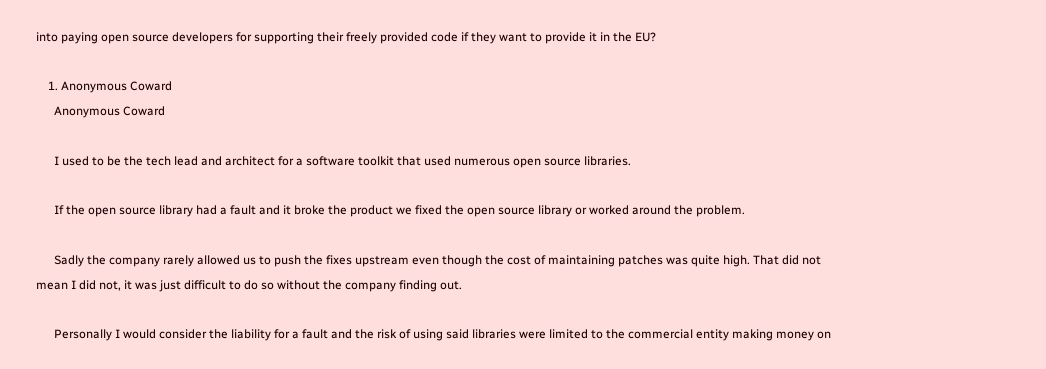into paying open source developers for supporting their freely provided code if they want to provide it in the EU?

    1. Anonymous Coward
      Anonymous Coward

      I used to be the tech lead and architect for a software toolkit that used numerous open source libraries.

      If the open source library had a fault and it broke the product we fixed the open source library or worked around the problem.

      Sadly the company rarely allowed us to push the fixes upstream even though the cost of maintaining patches was quite high. That did not mean I did not, it was just difficult to do so without the company finding out.

      Personally I would consider the liability for a fault and the risk of using said libraries were limited to the commercial entity making money on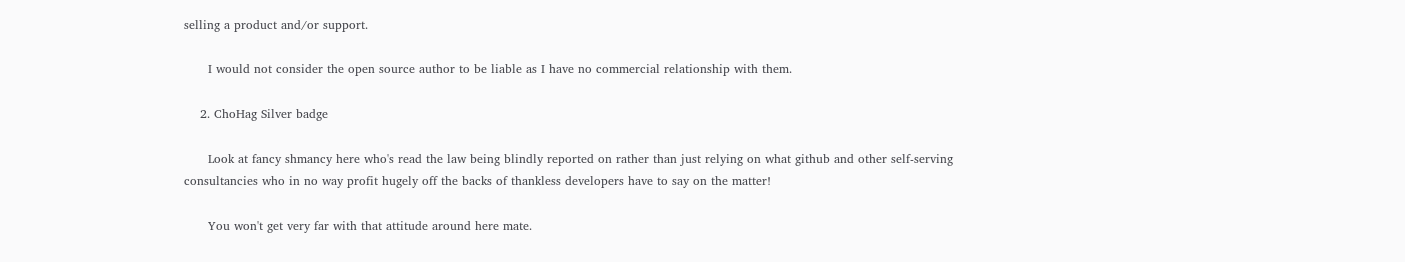selling a product and/or support.

      I would not consider the open source author to be liable as I have no commercial relationship with them.

    2. ChoHag Silver badge

      Look at fancy shmancy here who's read the law being blindly reported on rather than just relying on what github and other self-serving consultancies who in no way profit hugely off the backs of thankless developers have to say on the matter!

      You won't get very far with that attitude around here mate.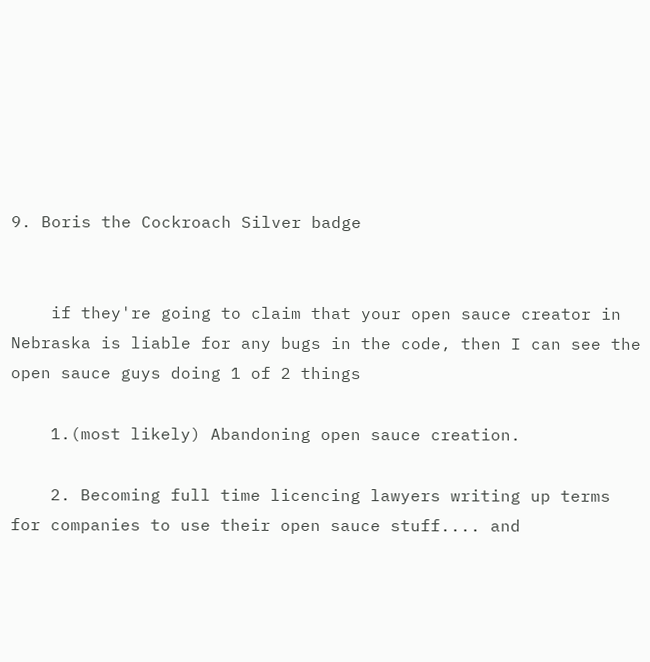9. Boris the Cockroach Silver badge


    if they're going to claim that your open sauce creator in Nebraska is liable for any bugs in the code, then I can see the open sauce guys doing 1 of 2 things

    1.(most likely) Abandoning open sauce creation.

    2. Becoming full time licencing lawyers writing up terms for companies to use their open sauce stuff.... and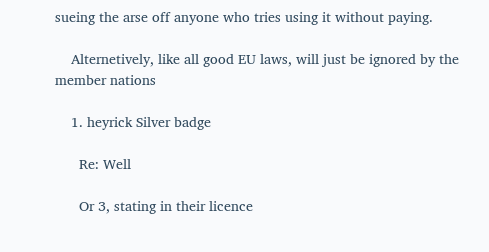sueing the arse off anyone who tries using it without paying.

    Alternetively, like all good EU laws, will just be ignored by the member nations

    1. heyrick Silver badge

      Re: Well

      Or 3, stating in their licence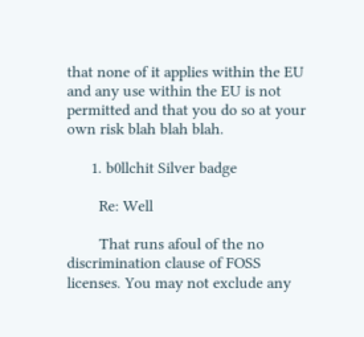that none of it applies within the EU and any use within the EU is not permitted and that you do so at your own risk blah blah blah.

      1. b0llchit Silver badge

        Re: Well

        That runs afoul of the no discrimination clause of FOSS licenses. You may not exclude any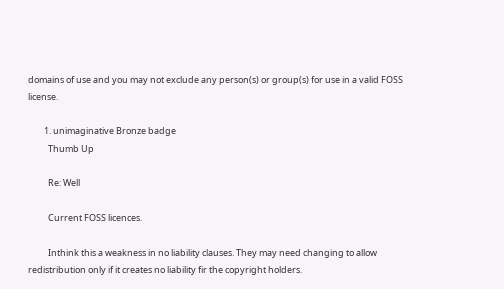domains of use and you may not exclude any person(s) or group(s) for use in a valid FOSS license.

        1. unimaginative Bronze badge
          Thumb Up

          Re: Well

          Current FOSS licences.

          Inthink this a weakness in no liability clauses. They may need changing to allow redistribution only if it creates no liability fir the copyright holders.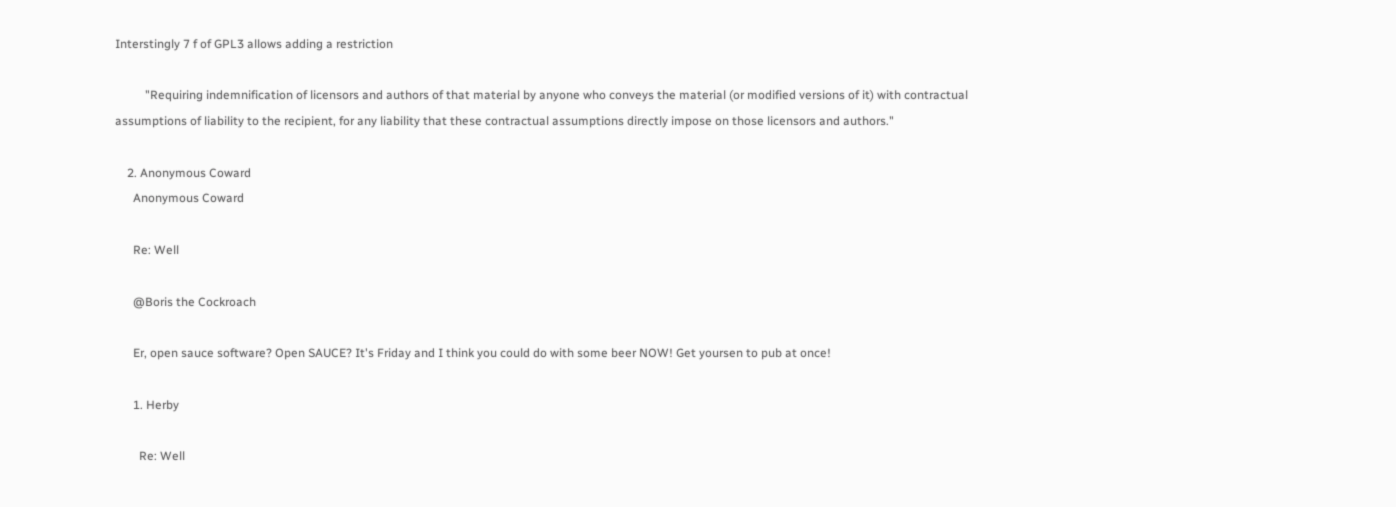Interstingly 7 f of GPL3 allows adding a restriction

          "Requiring indemnification of licensors and authors of that material by anyone who conveys the material (or modified versions of it) with contractual assumptions of liability to the recipient, for any liability that these contractual assumptions directly impose on those licensors and authors."

    2. Anonymous Coward
      Anonymous Coward

      Re: Well

      @Boris the Cockroach

      Er, open sauce software? Open SAUCE? It's Friday and I think you could do with some beer NOW! Get yoursen to pub at once!

      1. Herby

        Re: Well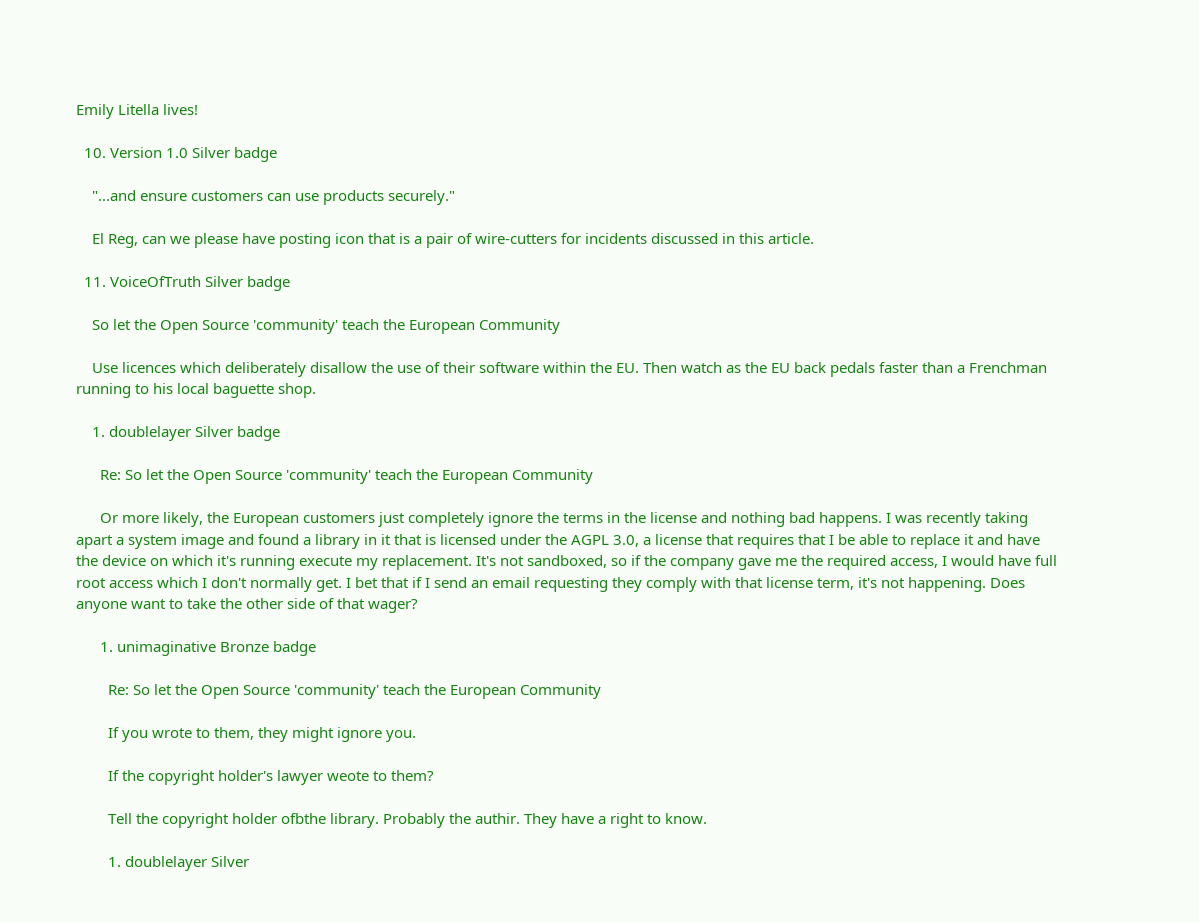Emily Litella lives!

  10. Version 1.0 Silver badge

    "...and ensure customers can use products securely."

    El Reg, can we please have posting icon that is a pair of wire-cutters for incidents discussed in this article.

  11. VoiceOfTruth Silver badge

    So let the Open Source 'community' teach the European Community

    Use licences which deliberately disallow the use of their software within the EU. Then watch as the EU back pedals faster than a Frenchman running to his local baguette shop.

    1. doublelayer Silver badge

      Re: So let the Open Source 'community' teach the European Community

      Or more likely, the European customers just completely ignore the terms in the license and nothing bad happens. I was recently taking apart a system image and found a library in it that is licensed under the AGPL 3.0, a license that requires that I be able to replace it and have the device on which it's running execute my replacement. It's not sandboxed, so if the company gave me the required access, I would have full root access which I don't normally get. I bet that if I send an email requesting they comply with that license term, it's not happening. Does anyone want to take the other side of that wager?

      1. unimaginative Bronze badge

        Re: So let the Open Source 'community' teach the European Community

        If you wrote to them, they might ignore you.

        If the copyright holder's lawyer weote to them?

        Tell the copyright holder ofbthe library. Probably the authir. They have a right to know.

        1. doublelayer Silver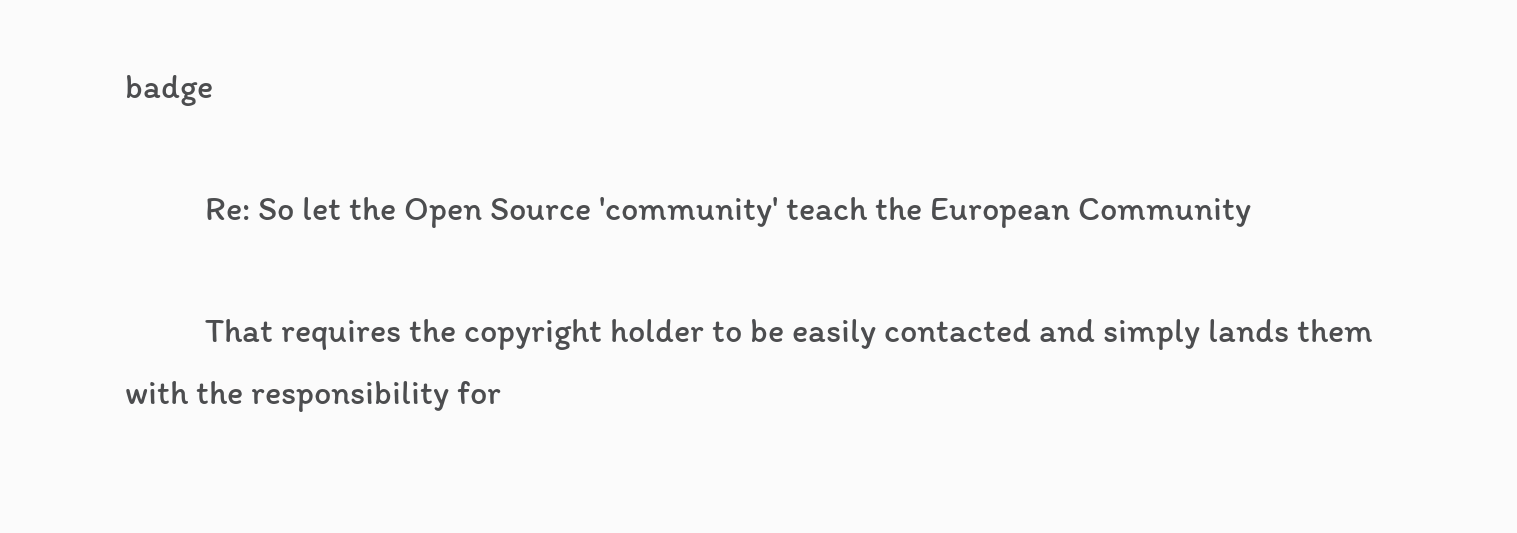badge

          Re: So let the Open Source 'community' teach the European Community

          That requires the copyright holder to be easily contacted and simply lands them with the responsibility for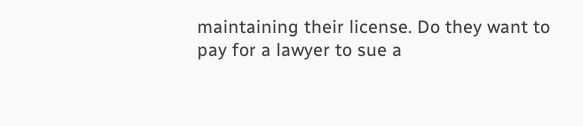maintaining their license. Do they want to pay for a lawyer to sue a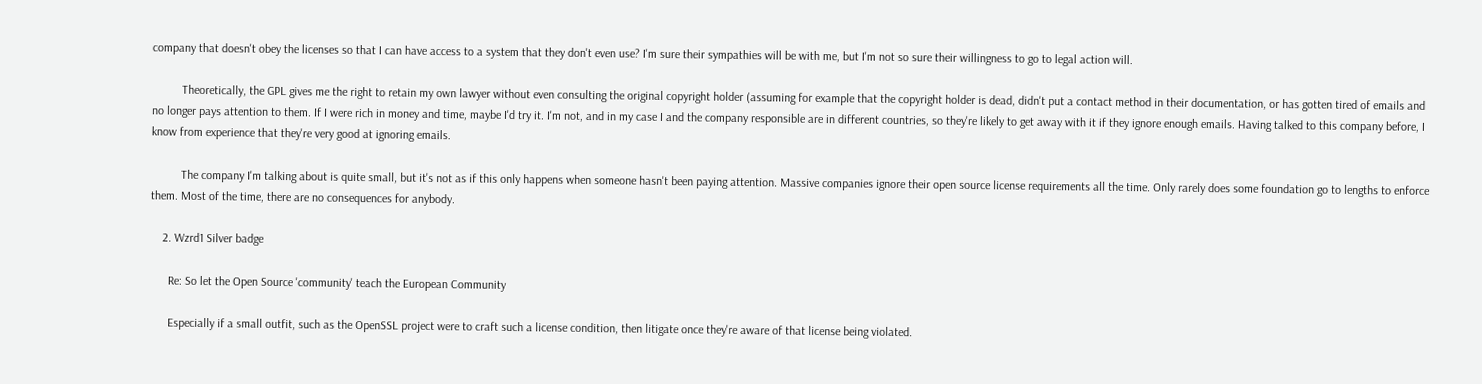company that doesn't obey the licenses so that I can have access to a system that they don't even use? I'm sure their sympathies will be with me, but I'm not so sure their willingness to go to legal action will.

          Theoretically, the GPL gives me the right to retain my own lawyer without even consulting the original copyright holder (assuming for example that the copyright holder is dead, didn't put a contact method in their documentation, or has gotten tired of emails and no longer pays attention to them. If I were rich in money and time, maybe I'd try it. I'm not, and in my case I and the company responsible are in different countries, so they're likely to get away with it if they ignore enough emails. Having talked to this company before, I know from experience that they're very good at ignoring emails.

          The company I'm talking about is quite small, but it's not as if this only happens when someone hasn't been paying attention. Massive companies ignore their open source license requirements all the time. Only rarely does some foundation go to lengths to enforce them. Most of the time, there are no consequences for anybody.

    2. Wzrd1 Silver badge

      Re: So let the Open Source 'community' teach the European Community

      Especially if a small outfit, such as the OpenSSL project were to craft such a license condition, then litigate once they're aware of that license being violated.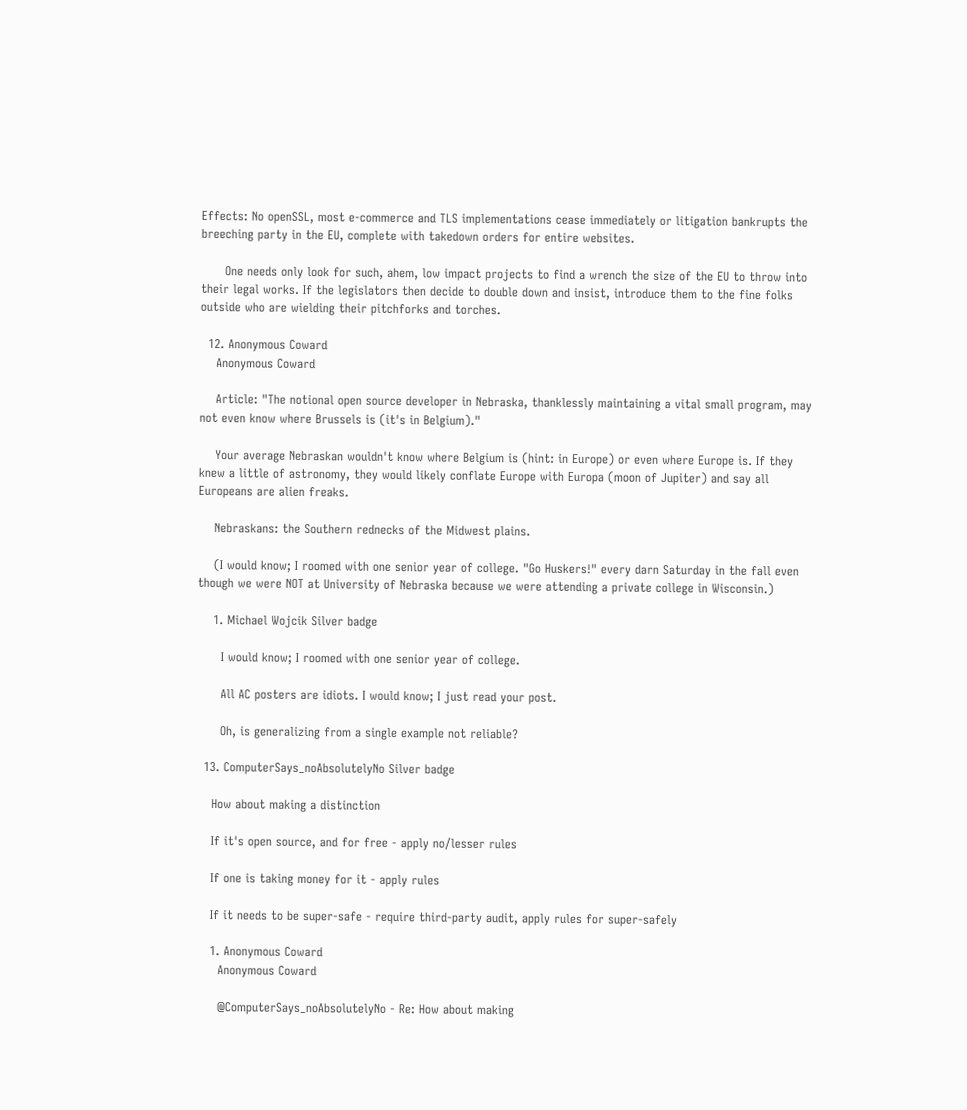Effects: No openSSL, most e-commerce and TLS implementations cease immediately or litigation bankrupts the breeching party in the EU, complete with takedown orders for entire websites.

      One needs only look for such, ahem, low impact projects to find a wrench the size of the EU to throw into their legal works. If the legislators then decide to double down and insist, introduce them to the fine folks outside who are wielding their pitchforks and torches.

  12. Anonymous Coward
    Anonymous Coward

    Article: "The notional open source developer in Nebraska, thanklessly maintaining a vital small program, may not even know where Brussels is (it's in Belgium)."

    Your average Nebraskan wouldn't know where Belgium is (hint: in Europe) or even where Europe is. If they knew a little of astronomy, they would likely conflate Europe with Europa (moon of Jupiter) and say all Europeans are alien freaks.

    Nebraskans: the Southern rednecks of the Midwest plains.

    (I would know; I roomed with one senior year of college. "Go Huskers!" every darn Saturday in the fall even though we were NOT at University of Nebraska because we were attending a private college in Wisconsin.)

    1. Michael Wojcik Silver badge

      I would know; I roomed with one senior year of college.

      All AC posters are idiots. I would know; I just read your post.

      Oh, is generalizing from a single example not reliable?

  13. ComputerSays_noAbsolutelyNo Silver badge

    How about making a distinction

    If it's open source, and for free - apply no/lesser rules

    If one is taking money for it - apply rules

    If it needs to be super-safe - require third-party audit, apply rules for super-safely

    1. Anonymous Coward
      Anonymous Coward

      @ComputerSays_noAbsolutelyNo - Re: How about making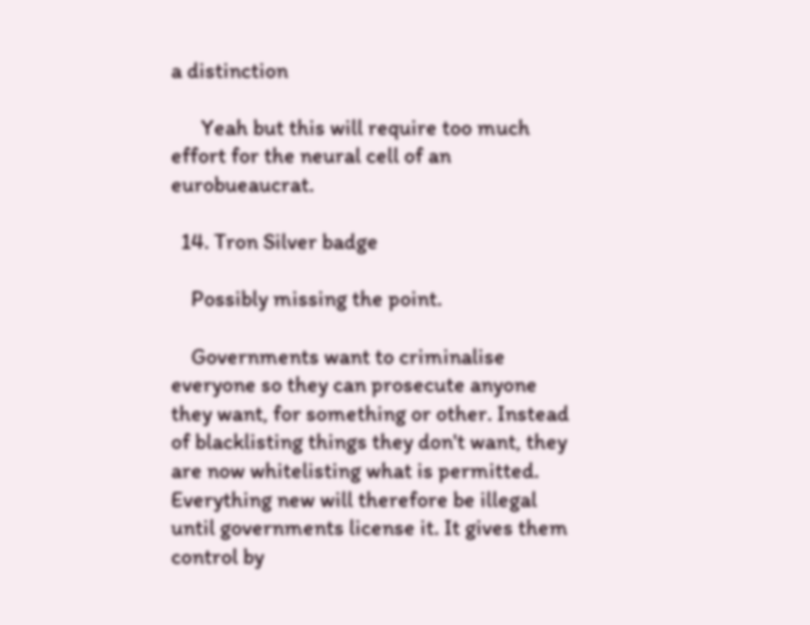a distinction

      Yeah but this will require too much effort for the neural cell of an eurobueaucrat.

  14. Tron Silver badge

    Possibly missing the point.

    Governments want to criminalise everyone so they can prosecute anyone they want, for something or other. Instead of blacklisting things they don't want, they are now whitelisting what is permitted. Everything new will therefore be illegal until governments license it. It gives them control by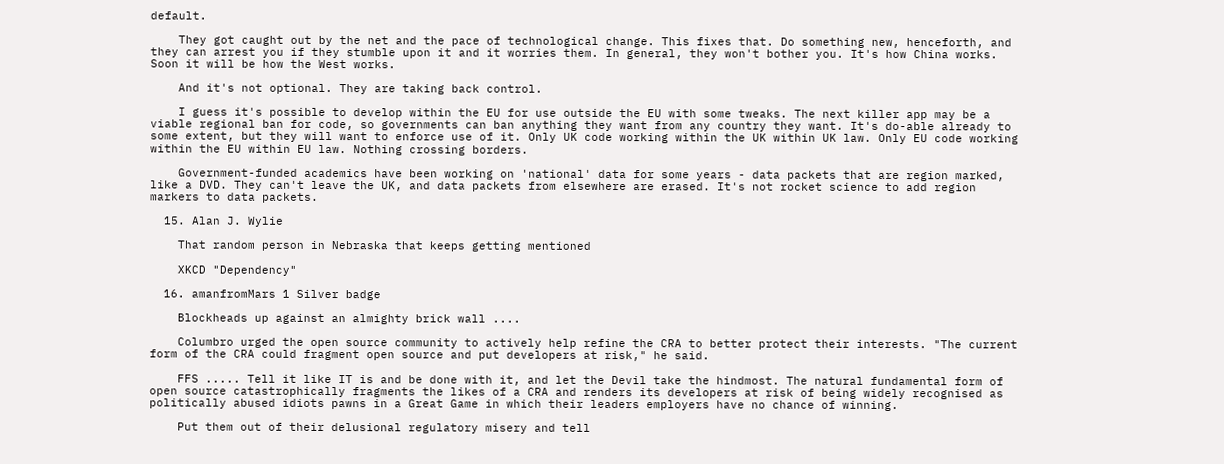default.

    They got caught out by the net and the pace of technological change. This fixes that. Do something new, henceforth, and they can arrest you if they stumble upon it and it worries them. In general, they won't bother you. It's how China works. Soon it will be how the West works.

    And it's not optional. They are taking back control.

    I guess it's possible to develop within the EU for use outside the EU with some tweaks. The next killer app may be a viable regional ban for code, so governments can ban anything they want from any country they want. It's do-able already to some extent, but they will want to enforce use of it. Only UK code working within the UK within UK law. Only EU code working within the EU within EU law. Nothing crossing borders.

    Government-funded academics have been working on 'national' data for some years - data packets that are region marked, like a DVD. They can't leave the UK, and data packets from elsewhere are erased. It's not rocket science to add region markers to data packets.

  15. Alan J. Wylie

    That random person in Nebraska that keeps getting mentioned

    XKCD "Dependency"

  16. amanfromMars 1 Silver badge

    Blockheads up against an almighty brick wall ....

    Columbro urged the open source community to actively help refine the CRA to better protect their interests. "The current form of the CRA could fragment open source and put developers at risk," he said.

    FFS ..... Tell it like IT is and be done with it, and let the Devil take the hindmost. The natural fundamental form of open source catastrophically fragments the likes of a CRA and renders its developers at risk of being widely recognised as politically abused idiots pawns in a Great Game in which their leaders employers have no chance of winning.

    Put them out of their delusional regulatory misery and tell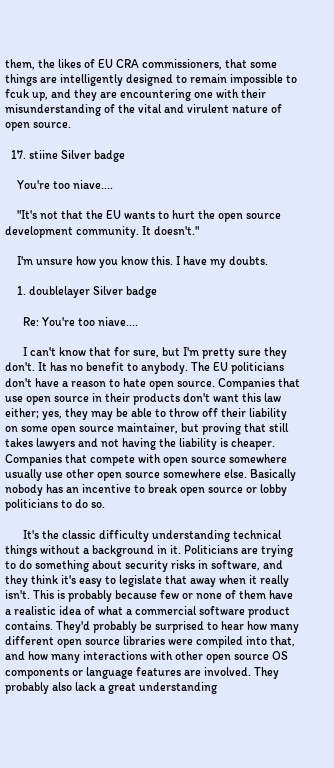them, the likes of EU CRA commissioners, that some things are intelligently designed to remain impossible to fcuk up, and they are encountering one with their misunderstanding of the vital and virulent nature of open source.

  17. stiine Silver badge

    You're too niave....

    "It's not that the EU wants to hurt the open source development community. It doesn't."

    I'm unsure how you know this. I have my doubts.

    1. doublelayer Silver badge

      Re: You're too niave....

      I can't know that for sure, but I'm pretty sure they don't. It has no benefit to anybody. The EU politicians don't have a reason to hate open source. Companies that use open source in their products don't want this law either; yes, they may be able to throw off their liability on some open source maintainer, but proving that still takes lawyers and not having the liability is cheaper. Companies that compete with open source somewhere usually use other open source somewhere else. Basically nobody has an incentive to break open source or lobby politicians to do so.

      It's the classic difficulty understanding technical things without a background in it. Politicians are trying to do something about security risks in software, and they think it's easy to legislate that away when it really isn't. This is probably because few or none of them have a realistic idea of what a commercial software product contains. They'd probably be surprised to hear how many different open source libraries were compiled into that, and how many interactions with other open source OS components or language features are involved. They probably also lack a great understanding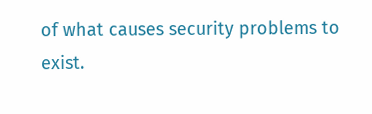of what causes security problems to exist.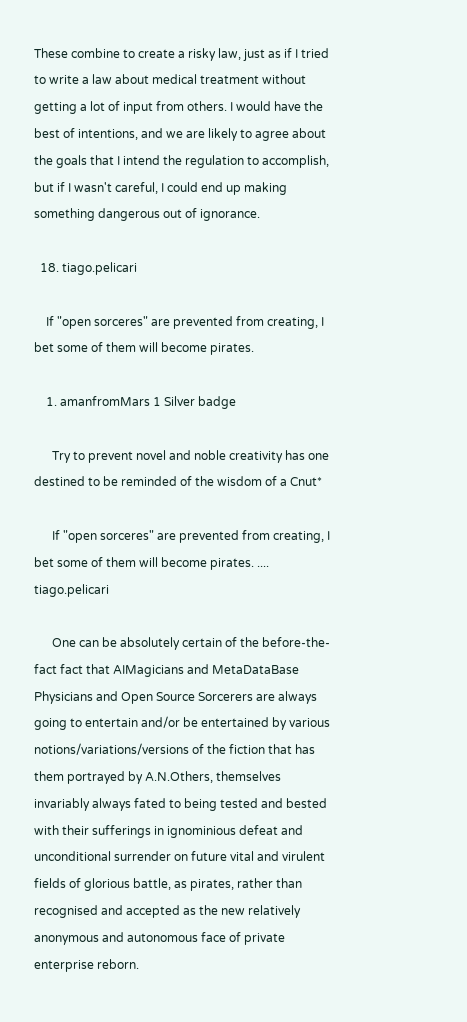These combine to create a risky law, just as if I tried to write a law about medical treatment without getting a lot of input from others. I would have the best of intentions, and we are likely to agree about the goals that I intend the regulation to accomplish, but if I wasn't careful, I could end up making something dangerous out of ignorance.

  18. tiago.pelicari

    If "open sorceres" are prevented from creating, I bet some of them will become pirates.

    1. amanfromMars 1 Silver badge

      Try to prevent novel and noble creativity has one destined to be reminded of the wisdom of a Cnut*

      If "open sorceres" are prevented from creating, I bet some of them will become pirates. .... tiago.pelicari

      One can be absolutely certain of the before-the-fact fact that AIMagicians and MetaDataBase Physicians and Open Source Sorcerers are always going to entertain and/or be entertained by various notions/variations/versions of the fiction that has them portrayed by A.N.Others, themselves invariably always fated to being tested and bested with their sufferings in ignominious defeat and unconditional surrender on future vital and virulent fields of glorious battle, as pirates, rather than recognised and accepted as the new relatively anonymous and autonomous face of private enterprise reborn.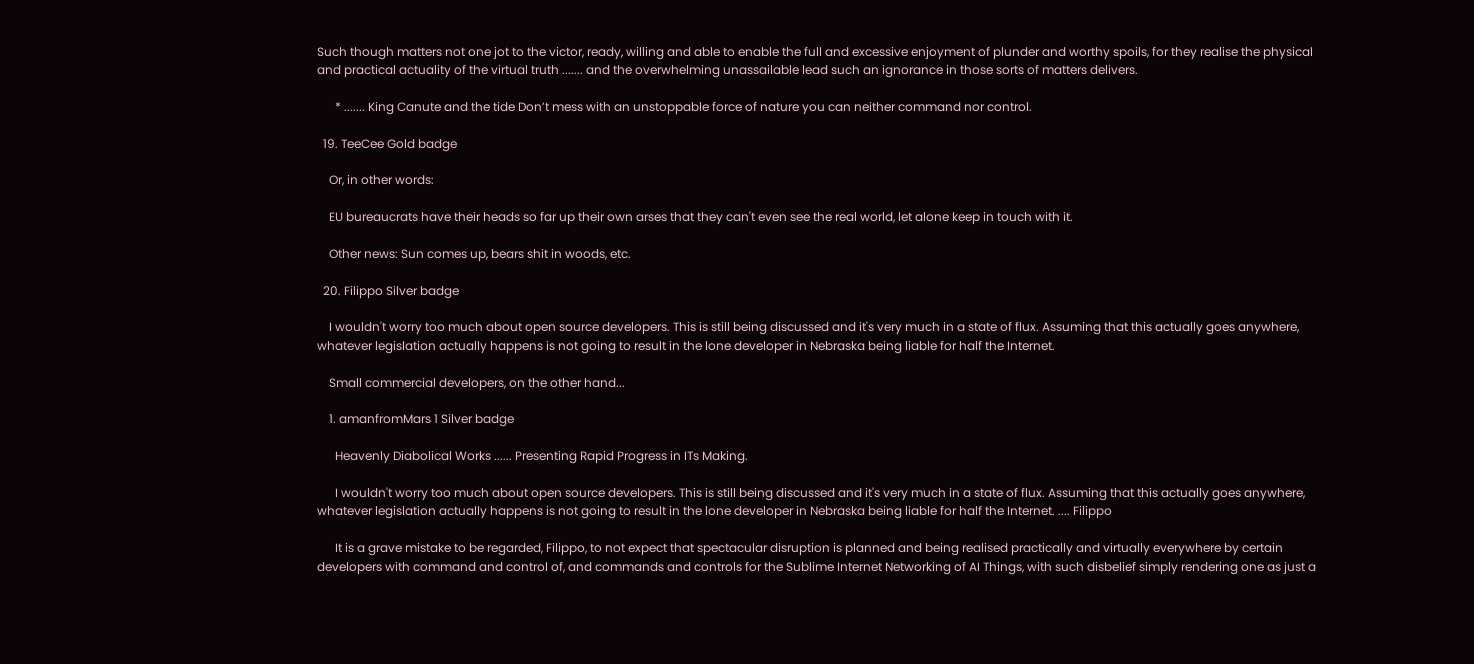Such though matters not one jot to the victor, ready, willing and able to enable the full and excessive enjoyment of plunder and worthy spoils, for they realise the physical and practical actuality of the virtual truth ....... and the overwhelming unassailable lead such an ignorance in those sorts of matters delivers.

      * ....... King Canute and the tide Don’t mess with an unstoppable force of nature you can neither command nor control.

  19. TeeCee Gold badge

    Or, in other words:

    EU bureaucrats have their heads so far up their own arses that they can't even see the real world, let alone keep in touch with it.

    Other news: Sun comes up, bears shit in woods, etc.

  20. Filippo Silver badge

    I wouldn't worry too much about open source developers. This is still being discussed and it's very much in a state of flux. Assuming that this actually goes anywhere, whatever legislation actually happens is not going to result in the lone developer in Nebraska being liable for half the Internet.

    Small commercial developers, on the other hand...

    1. amanfromMars 1 Silver badge

      Heavenly Diabolical Works ...... Presenting Rapid Progress in ITs Making.

      I wouldn't worry too much about open source developers. This is still being discussed and it's very much in a state of flux. Assuming that this actually goes anywhere, whatever legislation actually happens is not going to result in the lone developer in Nebraska being liable for half the Internet. .... Filippo

      It is a grave mistake to be regarded, Filippo, to not expect that spectacular disruption is planned and being realised practically and virtually everywhere by certain developers with command and control of, and commands and controls for the Sublime Internet Networking of AI Things, with such disbelief simply rendering one as just a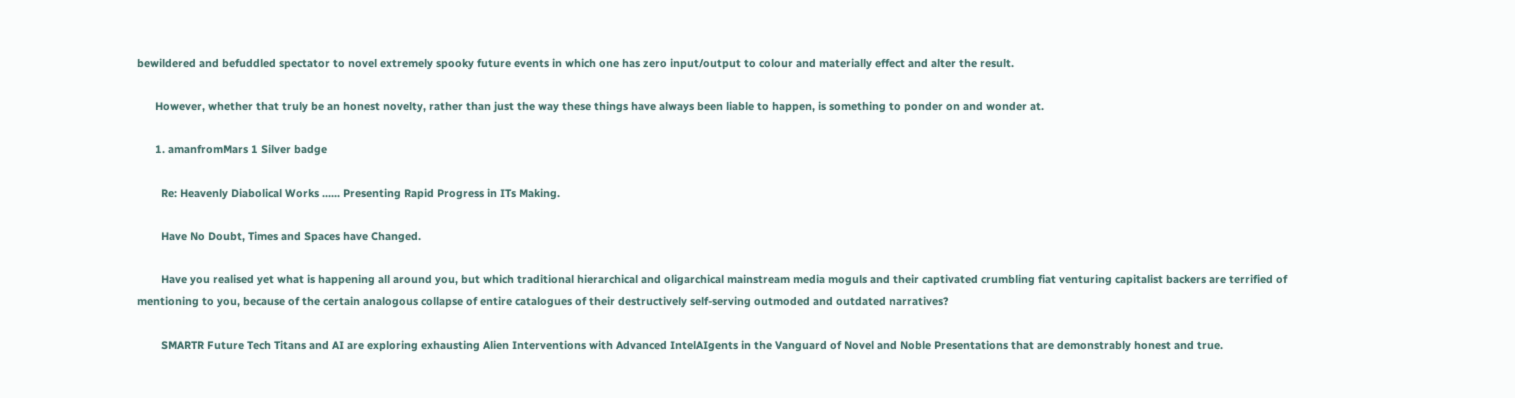bewildered and befuddled spectator to novel extremely spooky future events in which one has zero input/output to colour and materially effect and alter the result.

      However, whether that truly be an honest novelty, rather than just the way these things have always been liable to happen, is something to ponder on and wonder at.

      1. amanfromMars 1 Silver badge

        Re: Heavenly Diabolical Works ...... Presenting Rapid Progress in ITs Making.

        Have No Doubt, Times and Spaces have Changed.

        Have you realised yet what is happening all around you, but which traditional hierarchical and oligarchical mainstream media moguls and their captivated crumbling fiat venturing capitalist backers are terrified of mentioning to you, because of the certain analogous collapse of entire catalogues of their destructively self-serving outmoded and outdated narratives?

        SMARTR Future Tech Titans and AI are exploring exhausting Alien Interventions with Advanced IntelAIgents in the Vanguard of Novel and Noble Presentations that are demonstrably honest and true.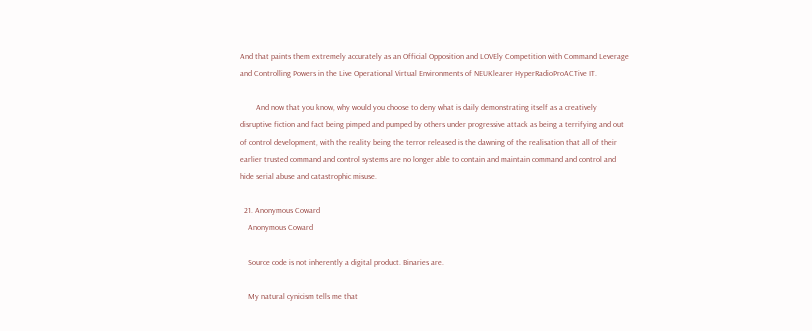And that paints them extremely accurately as an Official Opposition and LOVEly Competition with Command Leverage and Controlling Powers in the Live Operational Virtual Environments of NEUKlearer HyperRadioProACTive IT.

        And now that you know, why would you choose to deny what is daily demonstrating itself as a creatively disruptive fiction and fact being pimped and pumped by others under progressive attack as being a terrifying and out of control development, with the reality being the terror released is the dawning of the realisation that all of their earlier trusted command and control systems are no longer able to contain and maintain command and control and hide serial abuse and catastrophic misuse.

  21. Anonymous Coward
    Anonymous Coward

    Source code is not inherently a digital product. Binaries are.

    My natural cynicism tells me that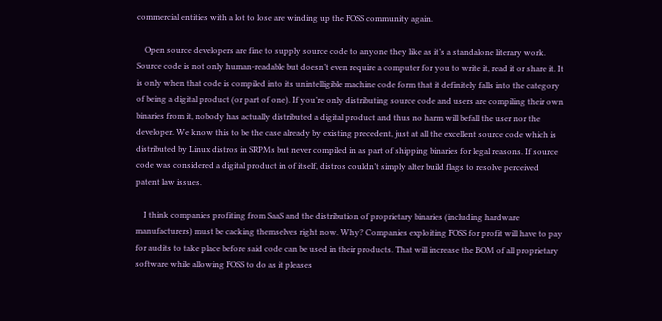commercial entities with a lot to lose are winding up the FOSS community again.

    Open source developers are fine to supply source code to anyone they like as it’s a standalone literary work. Source code is not only human-readable but doesn’t even require a computer for you to write it, read it or share it. It is only when that code is compiled into its unintelligible machine code form that it definitely falls into the category of being a digital product (or part of one). If you’re only distributing source code and users are compiling their own binaries from it, nobody has actually distributed a digital product and thus no harm will befall the user nor the developer. We know this to be the case already by existing precedent, just at all the excellent source code which is distributed by Linux distros in SRPMs but never compiled in as part of shipping binaries for legal reasons. If source code was considered a digital product in of itself, distros couldn’t simply alter build flags to resolve perceived patent law issues.

    I think companies profiting from SaaS and the distribution of proprietary binaries (including hardware manufacturers) must be cacking themselves right now. Why? Companies exploiting FOSS for profit will have to pay for audits to take place before said code can be used in their products. That will increase the BOM of all proprietary software while allowing FOSS to do as it pleases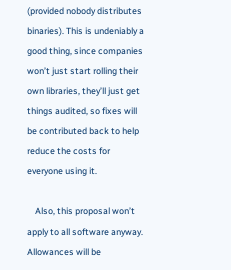(provided nobody distributes binaries). This is undeniably a good thing, since companies won’t just start rolling their own libraries, they’ll just get things audited, so fixes will be contributed back to help reduce the costs for everyone using it.

    Also, this proposal won’t apply to all software anyway. Allowances will be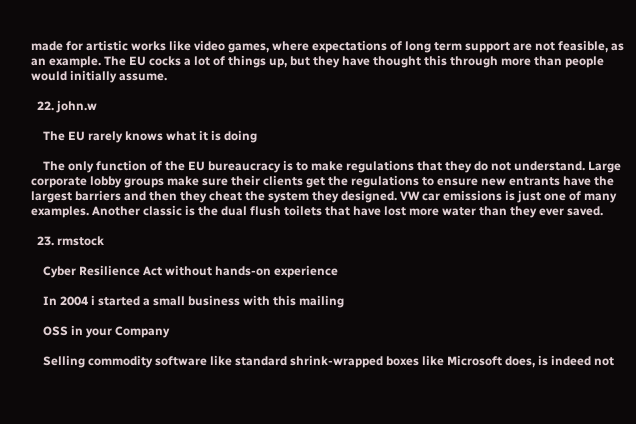made for artistic works like video games, where expectations of long term support are not feasible, as an example. The EU cocks a lot of things up, but they have thought this through more than people would initially assume.

  22. john.w

    The EU rarely knows what it is doing

    The only function of the EU bureaucracy is to make regulations that they do not understand. Large corporate lobby groups make sure their clients get the regulations to ensure new entrants have the largest barriers and then they cheat the system they designed. VW car emissions is just one of many examples. Another classic is the dual flush toilets that have lost more water than they ever saved.

  23. rmstock

    Cyber Resilience Act without hands-on experience

    In 2004 i started a small business with this mailing

    OSS in your Company

    Selling commodity software like standard shrink-wrapped boxes like Microsoft does, is indeed not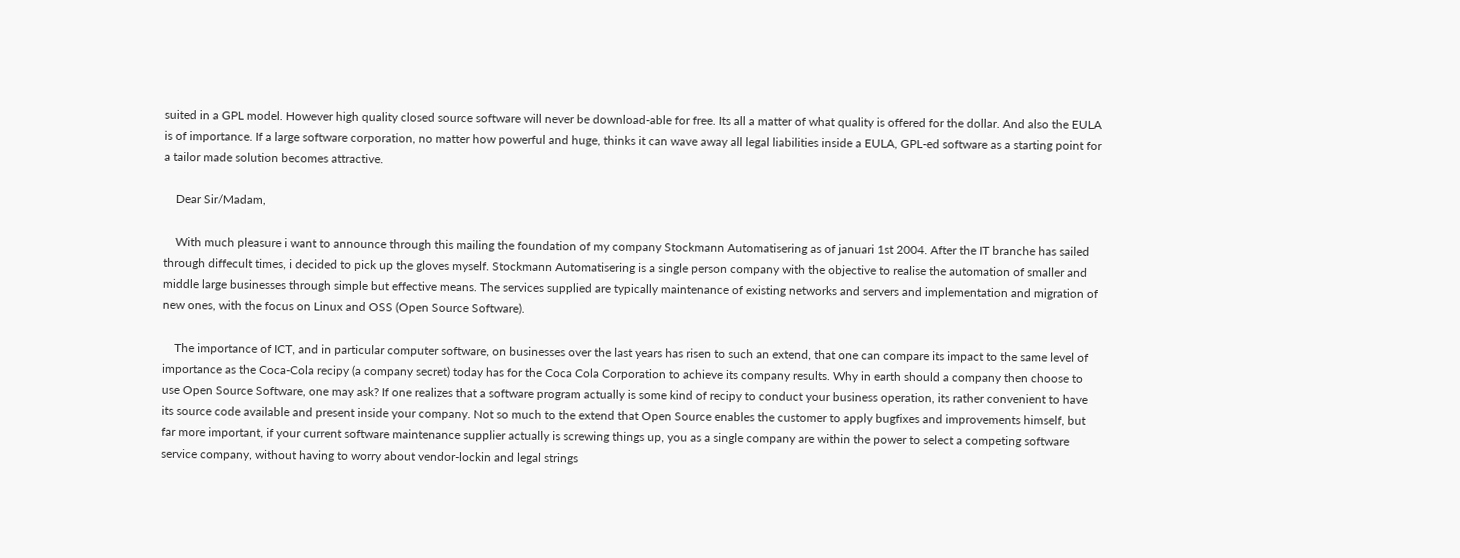suited in a GPL model. However high quality closed source software will never be download-able for free. Its all a matter of what quality is offered for the dollar. And also the EULA is of importance. If a large software corporation, no matter how powerful and huge, thinks it can wave away all legal liabilities inside a EULA, GPL-ed software as a starting point for a tailor made solution becomes attractive.

    Dear Sir/Madam,

    With much pleasure i want to announce through this mailing the foundation of my company Stockmann Automatisering as of januari 1st 2004. After the IT branche has sailed through diffecult times, i decided to pick up the gloves myself. Stockmann Automatisering is a single person company with the objective to realise the automation of smaller and middle large businesses through simple but effective means. The services supplied are typically maintenance of existing networks and servers and implementation and migration of new ones, with the focus on Linux and OSS (Open Source Software).

    The importance of ICT, and in particular computer software, on businesses over the last years has risen to such an extend, that one can compare its impact to the same level of importance as the Coca-Cola recipy (a company secret) today has for the Coca Cola Corporation to achieve its company results. Why in earth should a company then choose to use Open Source Software, one may ask? If one realizes that a software program actually is some kind of recipy to conduct your business operation, its rather convenient to have its source code available and present inside your company. Not so much to the extend that Open Source enables the customer to apply bugfixes and improvements himself, but far more important, if your current software maintenance supplier actually is screwing things up, you as a single company are within the power to select a competing software service company, without having to worry about vendor-lockin and legal strings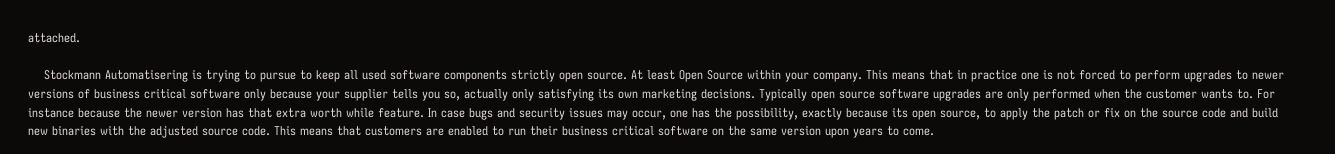attached.

    Stockmann Automatisering is trying to pursue to keep all used software components strictly open source. At least Open Source within your company. This means that in practice one is not forced to perform upgrades to newer versions of business critical software only because your supplier tells you so, actually only satisfying its own marketing decisions. Typically open source software upgrades are only performed when the customer wants to. For instance because the newer version has that extra worth while feature. In case bugs and security issues may occur, one has the possibility, exactly because its open source, to apply the patch or fix on the source code and build new binaries with the adjusted source code. This means that customers are enabled to run their business critical software on the same version upon years to come.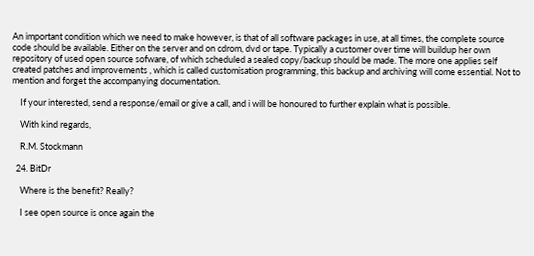An important condition which we need to make however, is that of all software packages in use, at all times, the complete source code should be available. Either on the server and on cdrom, dvd or tape. Typically a customer over time will buildup her own repository of used open source sofware, of which scheduled a sealed copy/backup should be made. The more one applies self created patches and improvements , which is called customisation programming, this backup and archiving will come essential. Not to mention and forget the accompanying documentation.

    If your interested, send a response/email or give a call, and i will be honoured to further explain what is possible.

    With kind regards,

    R.M. Stockmann

  24. BitDr

    Where is the benefit? Really?

    I see open source is once again the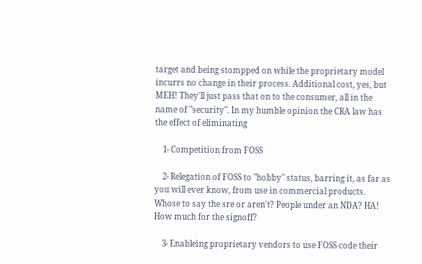target and being stompped on while the proprietary model incurrs no change in their process. Additional cost, yes, but MEH! They'll just pass that on to the consumer, all in the name of "security". In my humble opinion the CRA law has the effect of eliminating

    1- Competition from FOSS

    2- Relegation of FOSS to "hobby" status, barring it, as far as you will ever know, from use in commercial products. Whose to say the sre or aren't? People under an NDA? HA! How much for the signoff?

    3- Enableing proprietary vendors to use FOSS code their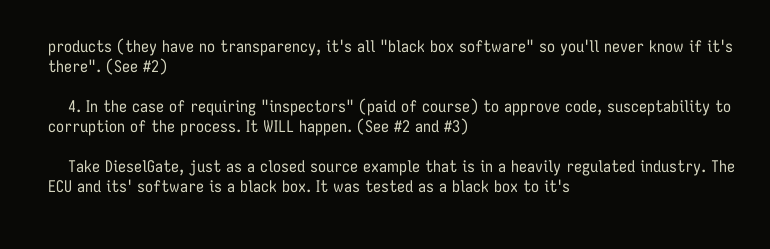products (they have no transparency, it's all "black box software" so you'll never know if it's there". (See #2)

    4. In the case of requiring "inspectors" (paid of course) to approve code, susceptability to corruption of the process. It WILL happen. (See #2 and #3)

    Take DieselGate, just as a closed source example that is in a heavily regulated industry. The ECU and its' software is a black box. It was tested as a black box to it's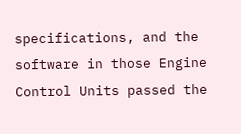specifications, and the software in those Engine Control Units passed the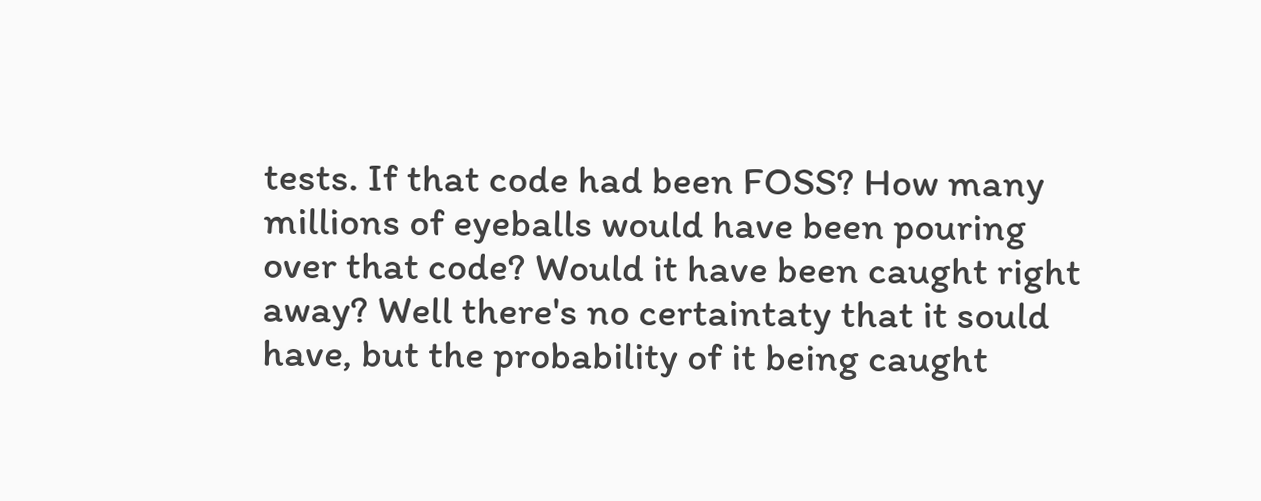tests. If that code had been FOSS? How many millions of eyeballs would have been pouring over that code? Would it have been caught right away? Well there's no certaintaty that it sould have, but the probability of it being caught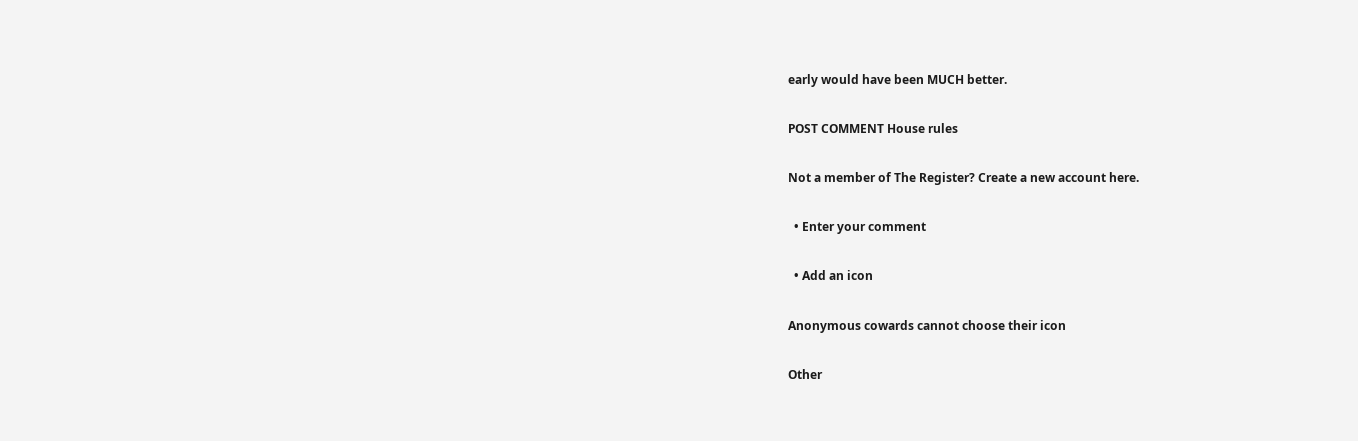early would have been MUCH better.

POST COMMENT House rules

Not a member of The Register? Create a new account here.

  • Enter your comment

  • Add an icon

Anonymous cowards cannot choose their icon

Other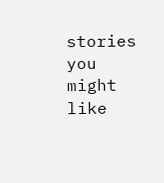stories you might like